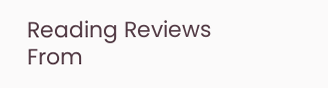Reading Reviews From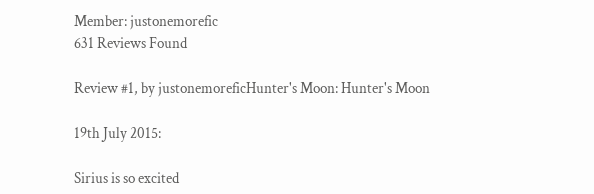Member: justonemorefic
631 Reviews Found

Review #1, by justonemoreficHunter's Moon: Hunter's Moon

19th July 2015:

Sirius is so excited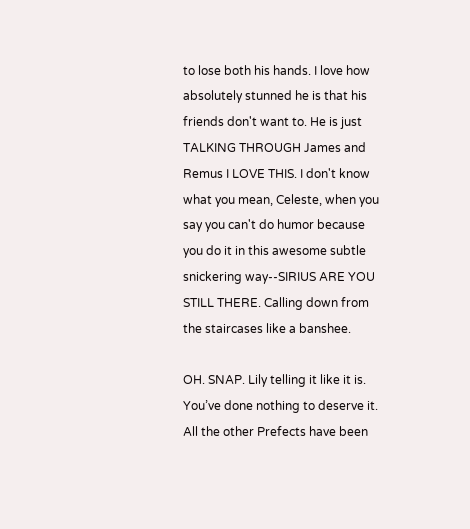to lose both his hands. I love how absolutely stunned he is that his friends don't want to. He is just TALKING THROUGH James and Remus I LOVE THIS. I don't know what you mean, Celeste, when you say you can't do humor because you do it in this awesome subtle snickering way--SIRIUS ARE YOU STILL THERE. Calling down from the staircases like a banshee.

OH. SNAP. Lily telling it like it is. You’ve done nothing to deserve it. All the other Prefects have been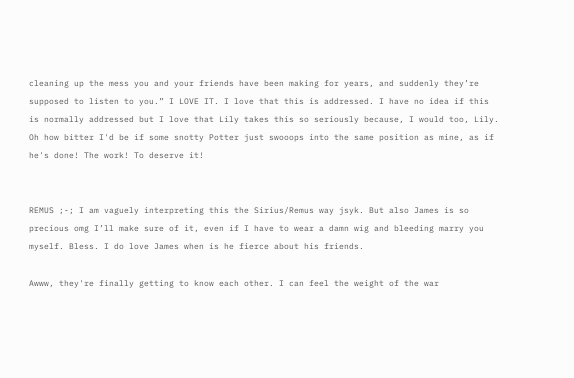cleaning up the mess you and your friends have been making for years, and suddenly they’re supposed to listen to you.” I LOVE IT. I love that this is addressed. I have no idea if this is normally addressed but I love that Lily takes this so seriously because, I would too, Lily. Oh how bitter I'd be if some snotty Potter just swooops into the same position as mine, as if he's done! The work! To deserve it!


REMUS ;-; I am vaguely interpreting this the Sirius/Remus way jsyk. But also James is so precious omg I’ll make sure of it, even if I have to wear a damn wig and bleeding marry you myself. Bless. I do love James when is he fierce about his friends.

Awww, they're finally getting to know each other. I can feel the weight of the war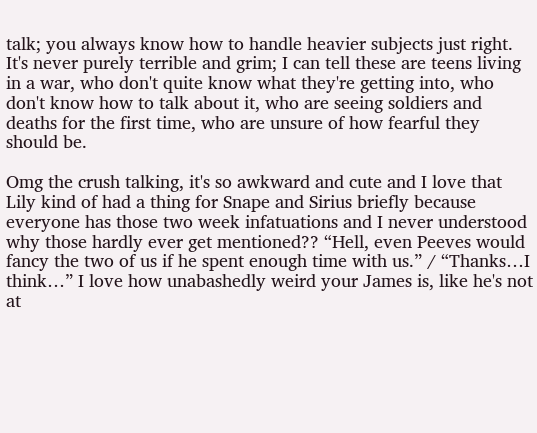talk; you always know how to handle heavier subjects just right. It's never purely terrible and grim; I can tell these are teens living in a war, who don't quite know what they're getting into, who don't know how to talk about it, who are seeing soldiers and deaths for the first time, who are unsure of how fearful they should be.

Omg the crush talking, it's so awkward and cute and I love that Lily kind of had a thing for Snape and Sirius briefly because everyone has those two week infatuations and I never understood why those hardly ever get mentioned?? “Hell, even Peeves would fancy the two of us if he spent enough time with us.” / “Thanks…I think…” I love how unabashedly weird your James is, like he's not at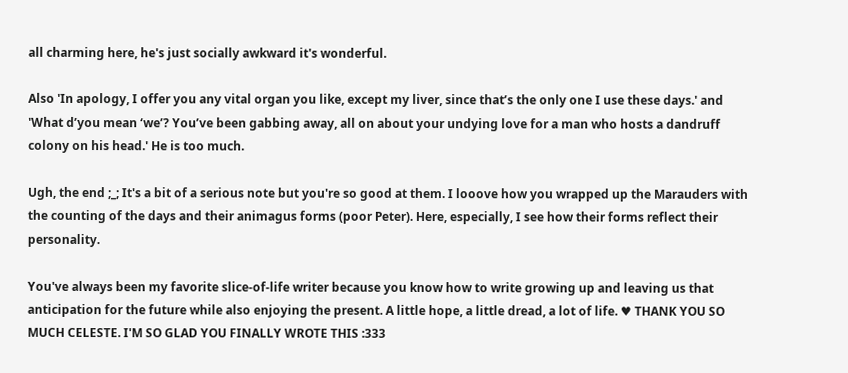all charming here, he's just socially awkward it's wonderful.

Also 'In apology, I offer you any vital organ you like, except my liver, since that’s the only one I use these days.' and 'What d’you mean ‘we’? You’ve been gabbing away, all on about your undying love for a man who hosts a dandruff colony on his head.' He is too much.

Ugh, the end ;_; It's a bit of a serious note but you're so good at them. I looove how you wrapped up the Marauders with the counting of the days and their animagus forms (poor Peter). Here, especially, I see how their forms reflect their personality.

You've always been my favorite slice-of-life writer because you know how to write growing up and leaving us that anticipation for the future while also enjoying the present. A little hope, a little dread, a lot of life. ♥ THANK YOU SO MUCH CELESTE. I'M SO GLAD YOU FINALLY WROTE THIS :333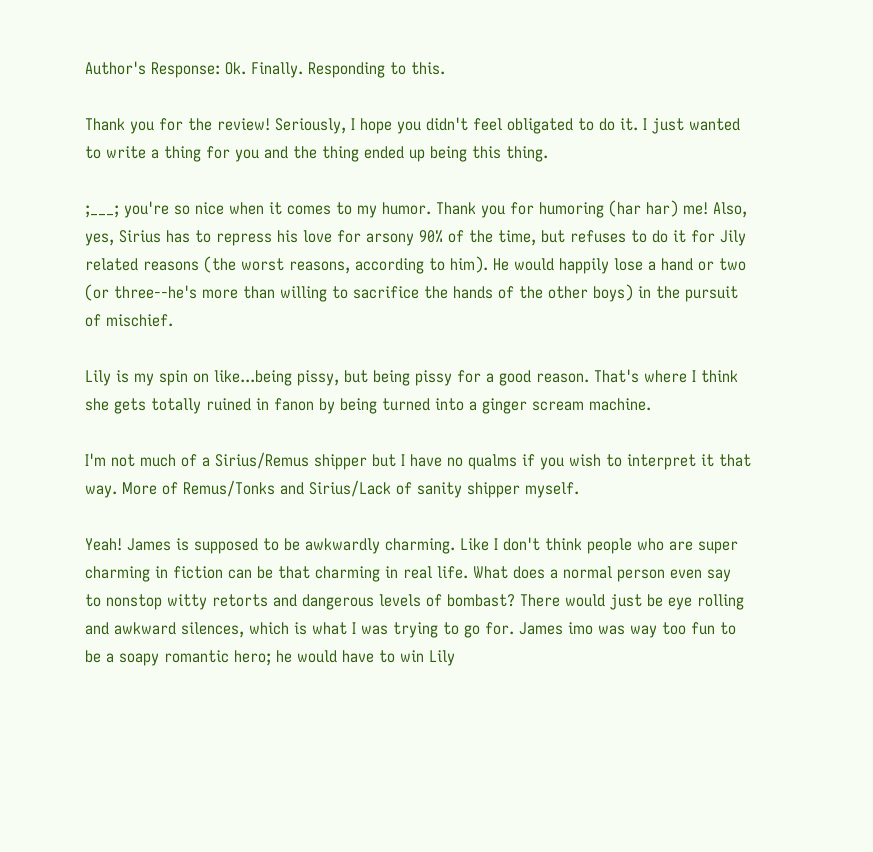Author's Response: Ok. Finally. Responding to this.

Thank you for the review! Seriously, I hope you didn't feel obligated to do it. I just wanted to write a thing for you and the thing ended up being this thing.

;___; you're so nice when it comes to my humor. Thank you for humoring (har har) me! Also, yes, Sirius has to repress his love for arsony 90% of the time, but refuses to do it for Jily related reasons (the worst reasons, according to him). He would happily lose a hand or two (or three--he's more than willing to sacrifice the hands of the other boys) in the pursuit of mischief.

Lily is my spin on like...being pissy, but being pissy for a good reason. That's where I think she gets totally ruined in fanon by being turned into a ginger scream machine.

I'm not much of a Sirius/Remus shipper but I have no qualms if you wish to interpret it that way. More of Remus/Tonks and Sirius/Lack of sanity shipper myself.

Yeah! James is supposed to be awkwardly charming. Like I don't think people who are super charming in fiction can be that charming in real life. What does a normal person even say to nonstop witty retorts and dangerous levels of bombast? There would just be eye rolling and awkward silences, which is what I was trying to go for. James imo was way too fun to be a soapy romantic hero; he would have to win Lily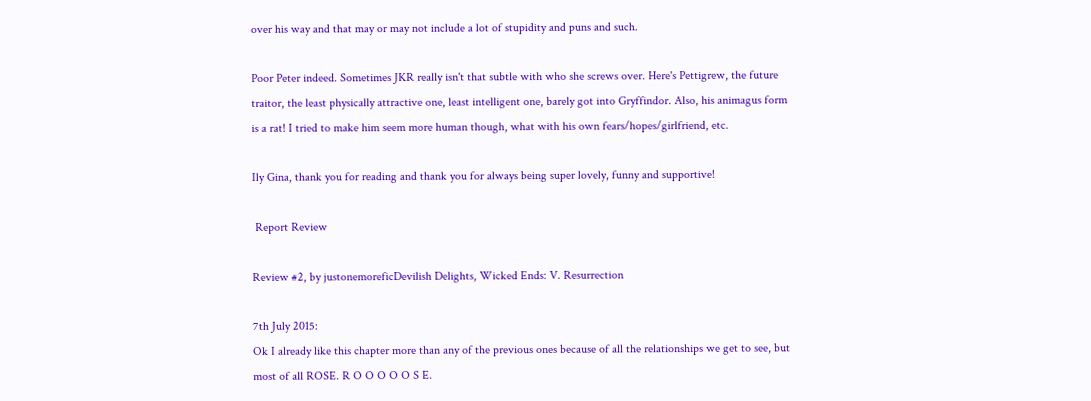over his way and that may or may not include a lot of stupidity and puns and such.

Poor Peter indeed. Sometimes JKR really isn't that subtle with who she screws over. Here's Pettigrew, the future traitor, the least physically attractive one, least intelligent one, barely got into Gryffindor. Also, his animagus form is a rat! I tried to make him seem more human though, what with his own fears/hopes/girlfriend, etc.

Ily Gina, thank you for reading and thank you for always being super lovely, funny and supportive!

 Report Review

Review #2, by justonemoreficDevilish Delights, Wicked Ends: V. Resurrection

7th July 2015:
Ok I already like this chapter more than any of the previous ones because of all the relationships we get to see, but most of all ROSE. R O O O O O S E.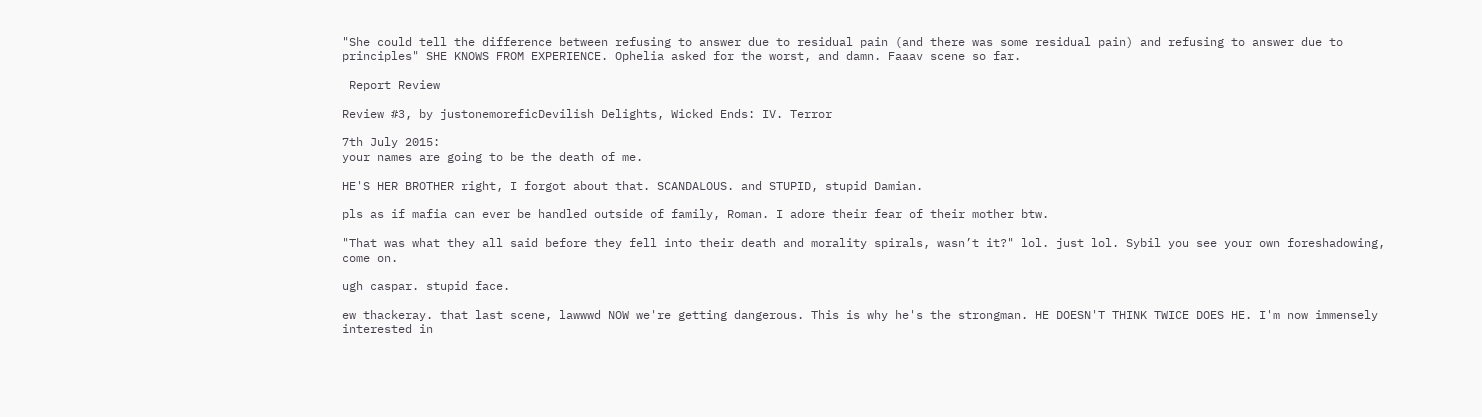"She could tell the difference between refusing to answer due to residual pain (and there was some residual pain) and refusing to answer due to principles" SHE KNOWS FROM EXPERIENCE. Ophelia asked for the worst, and damn. Faaav scene so far.

 Report Review

Review #3, by justonemoreficDevilish Delights, Wicked Ends: IV. Terror

7th July 2015:
your names are going to be the death of me.

HE'S HER BROTHER right, I forgot about that. SCANDALOUS. and STUPID, stupid Damian.

pls as if mafia can ever be handled outside of family, Roman. I adore their fear of their mother btw.

"That was what they all said before they fell into their death and morality spirals, wasn’t it?" lol. just lol. Sybil you see your own foreshadowing, come on.

ugh caspar. stupid face.

ew thackeray. that last scene, lawwwd NOW we're getting dangerous. This is why he's the strongman. HE DOESN'T THINK TWICE DOES HE. I'm now immensely interested in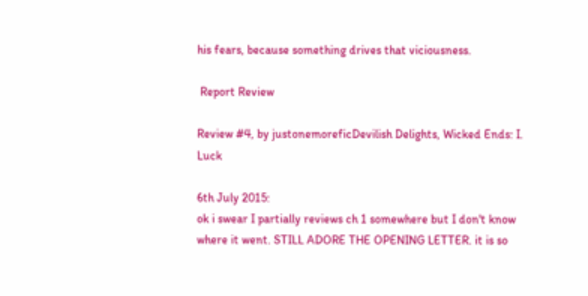his fears, because something drives that viciousness.

 Report Review

Review #4, by justonemoreficDevilish Delights, Wicked Ends: I. Luck

6th July 2015:
ok i swear I partially reviews ch 1 somewhere but I don't know where it went. STILL ADORE THE OPENING LETTER. it is so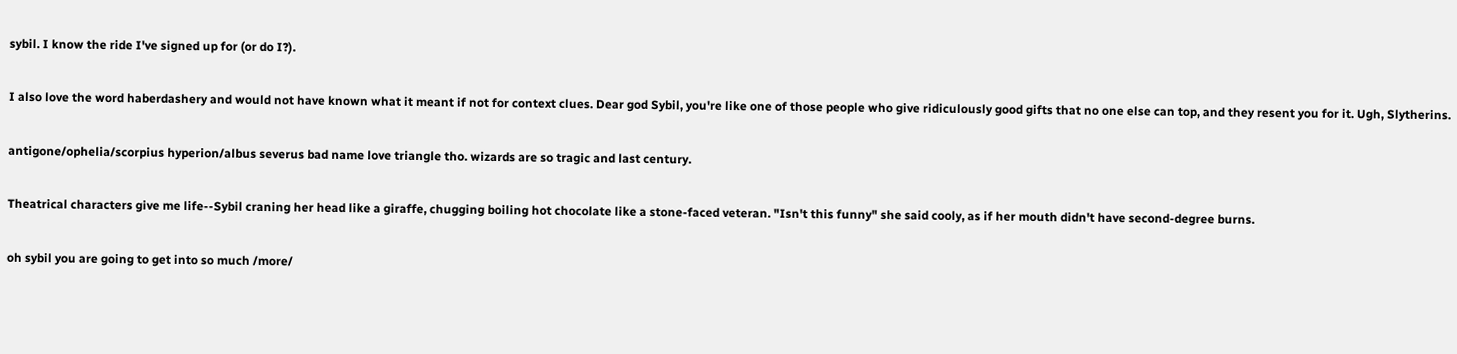sybil. I know the ride I've signed up for (or do I?).

I also love the word haberdashery and would not have known what it meant if not for context clues. Dear god Sybil, you're like one of those people who give ridiculously good gifts that no one else can top, and they resent you for it. Ugh, Slytherins.

antigone/ophelia/scorpius hyperion/albus severus bad name love triangle tho. wizards are so tragic and last century.

Theatrical characters give me life--Sybil craning her head like a giraffe, chugging boiling hot chocolate like a stone-faced veteran. "Isn't this funny" she said cooly, as if her mouth didn't have second-degree burns.

oh sybil you are going to get into so much /more/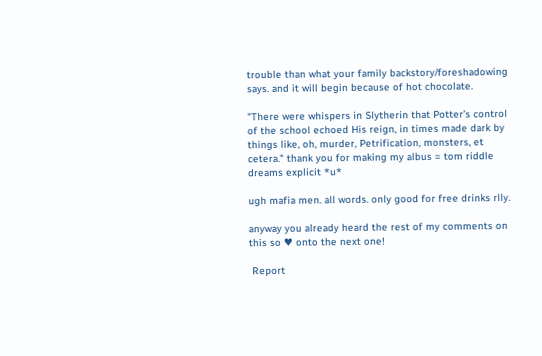trouble than what your family backstory/foreshadowing says. and it will begin because of hot chocolate.

"There were whispers in Slytherin that Potter’s control of the school echoed His reign, in times made dark by things like, oh, murder, Petrification, monsters, et cetera." thank you for making my albus = tom riddle dreams explicit *u*

ugh mafia men. all words. only good for free drinks rlly.

anyway you already heard the rest of my comments on this so ♥ onto the next one!

 Report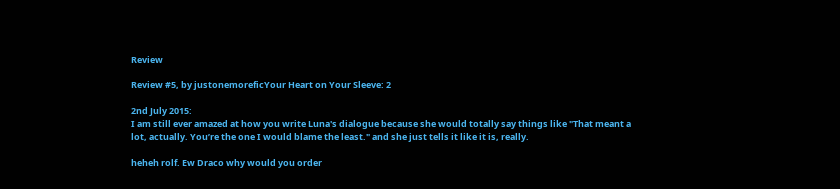Review

Review #5, by justonemoreficYour Heart on Your Sleeve: 2

2nd July 2015:
I am still ever amazed at how you write Luna's dialogue because she would totally say things like "That meant a lot, actually. You’re the one I would blame the least." and she just tells it like it is, really.

heheh rolf. Ew Draco why would you order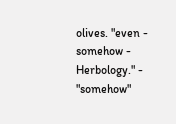olives. "even - somehow - Herbology." - "somehow"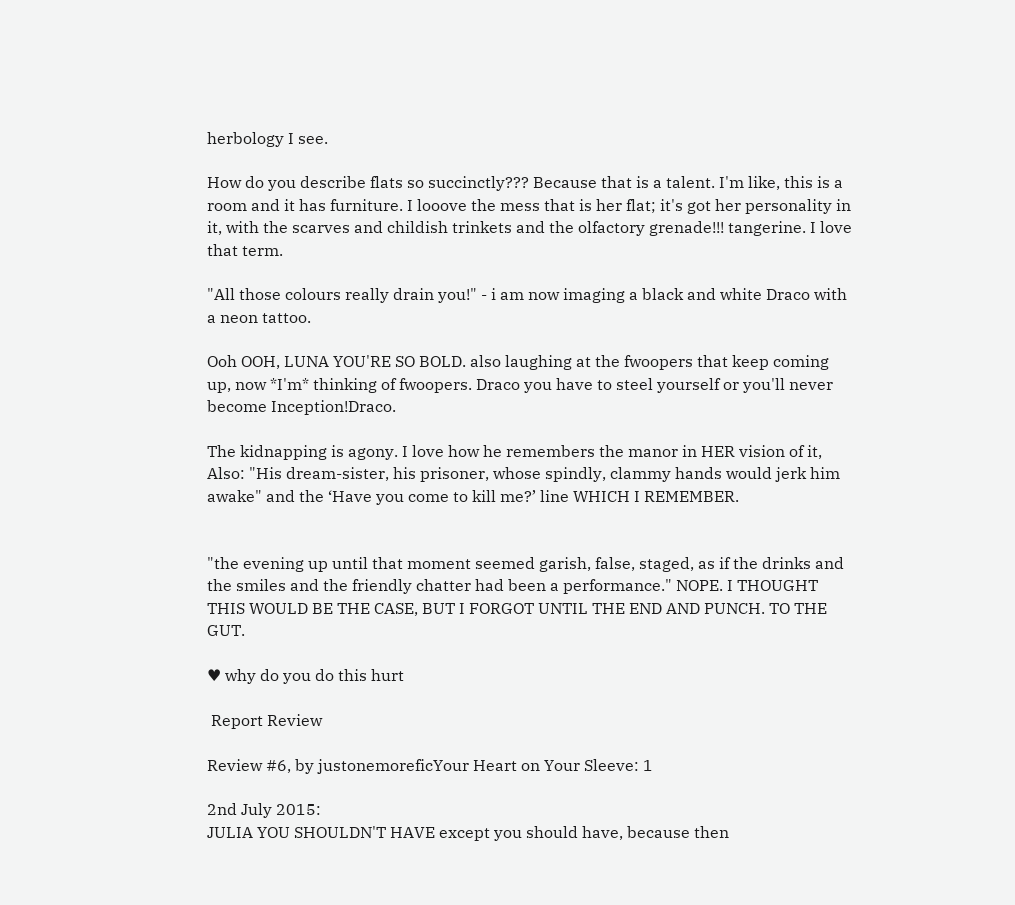herbology I see.

How do you describe flats so succinctly??? Because that is a talent. I'm like, this is a room and it has furniture. I looove the mess that is her flat; it's got her personality in it, with the scarves and childish trinkets and the olfactory grenade!!! tangerine. I love that term.

"All those colours really drain you!" - i am now imaging a black and white Draco with a neon tattoo.

Ooh OOH, LUNA YOU'RE SO BOLD. also laughing at the fwoopers that keep coming up, now *I'm* thinking of fwoopers. Draco you have to steel yourself or you'll never become Inception!Draco.

The kidnapping is agony. I love how he remembers the manor in HER vision of it, Also: "His dream-sister, his prisoner, whose spindly, clammy hands would jerk him awake" and the ‘Have you come to kill me?’ line WHICH I REMEMBER.


"the evening up until that moment seemed garish, false, staged, as if the drinks and the smiles and the friendly chatter had been a performance." NOPE. I THOUGHT THIS WOULD BE THE CASE, BUT I FORGOT UNTIL THE END AND PUNCH. TO THE GUT.

♥ why do you do this hurt

 Report Review

Review #6, by justonemoreficYour Heart on Your Sleeve: 1

2nd July 2015:
JULIA YOU SHOULDN'T HAVE except you should have, because then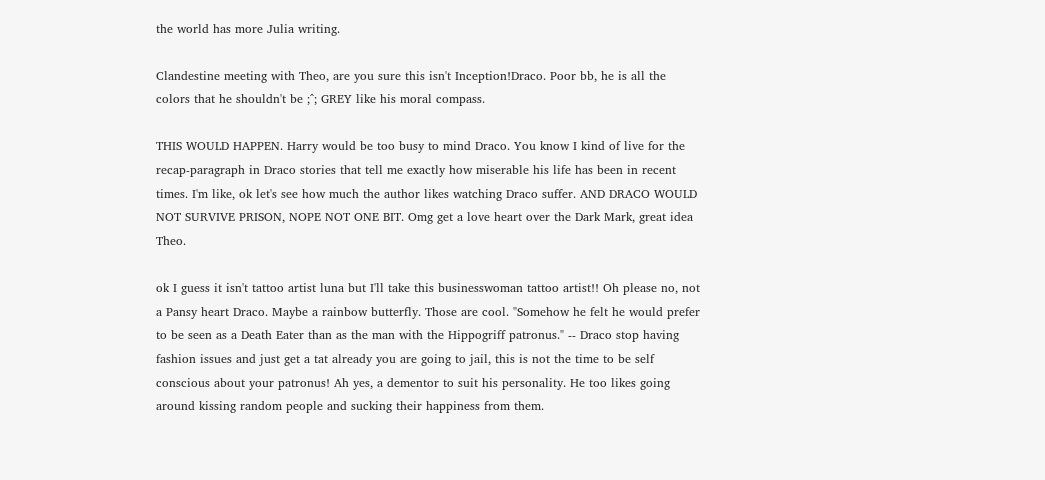the world has more Julia writing.

Clandestine meeting with Theo, are you sure this isn't Inception!Draco. Poor bb, he is all the colors that he shouldn't be ;^; GREY like his moral compass.

THIS WOULD HAPPEN. Harry would be too busy to mind Draco. You know I kind of live for the recap-paragraph in Draco stories that tell me exactly how miserable his life has been in recent times. I'm like, ok let's see how much the author likes watching Draco suffer. AND DRACO WOULD NOT SURVIVE PRISON, NOPE NOT ONE BIT. Omg get a love heart over the Dark Mark, great idea Theo.

ok I guess it isn't tattoo artist luna but I'll take this businesswoman tattoo artist!! Oh please no, not a Pansy heart Draco. Maybe a rainbow butterfly. Those are cool. "Somehow he felt he would prefer to be seen as a Death Eater than as the man with the Hippogriff patronus." -- Draco stop having fashion issues and just get a tat already you are going to jail, this is not the time to be self conscious about your patronus! Ah yes, a dementor to suit his personality. He too likes going around kissing random people and sucking their happiness from them.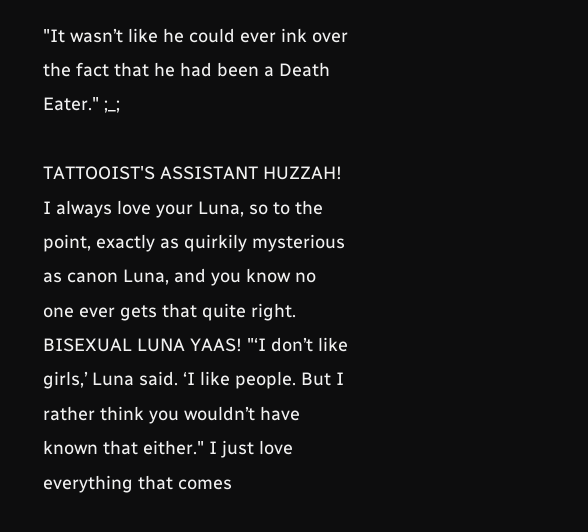"It wasn’t like he could ever ink over the fact that he had been a Death Eater." ;_;

TATTOOIST'S ASSISTANT HUZZAH! I always love your Luna, so to the point, exactly as quirkily mysterious as canon Luna, and you know no one ever gets that quite right. BISEXUAL LUNA YAAS! "‘I don’t like girls,’ Luna said. ‘I like people. But I rather think you wouldn’t have known that either." I just love everything that comes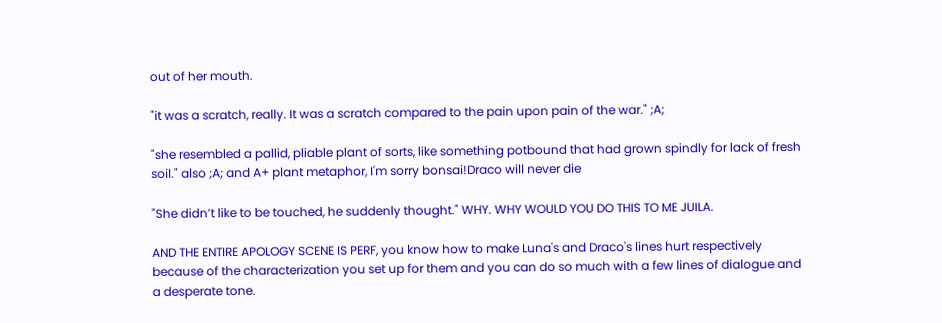out of her mouth.

"it was a scratch, really. It was a scratch compared to the pain upon pain of the war." ;A;

"she resembled a pallid, pliable plant of sorts, like something potbound that had grown spindly for lack of fresh soil." also ;A; and A+ plant metaphor, I'm sorry bonsai!Draco will never die

"She didn’t like to be touched, he suddenly thought." WHY. WHY WOULD YOU DO THIS TO ME JUILA.

AND THE ENTIRE APOLOGY SCENE IS PERF, you know how to make Luna's and Draco's lines hurt respectively because of the characterization you set up for them and you can do so much with a few lines of dialogue and a desperate tone.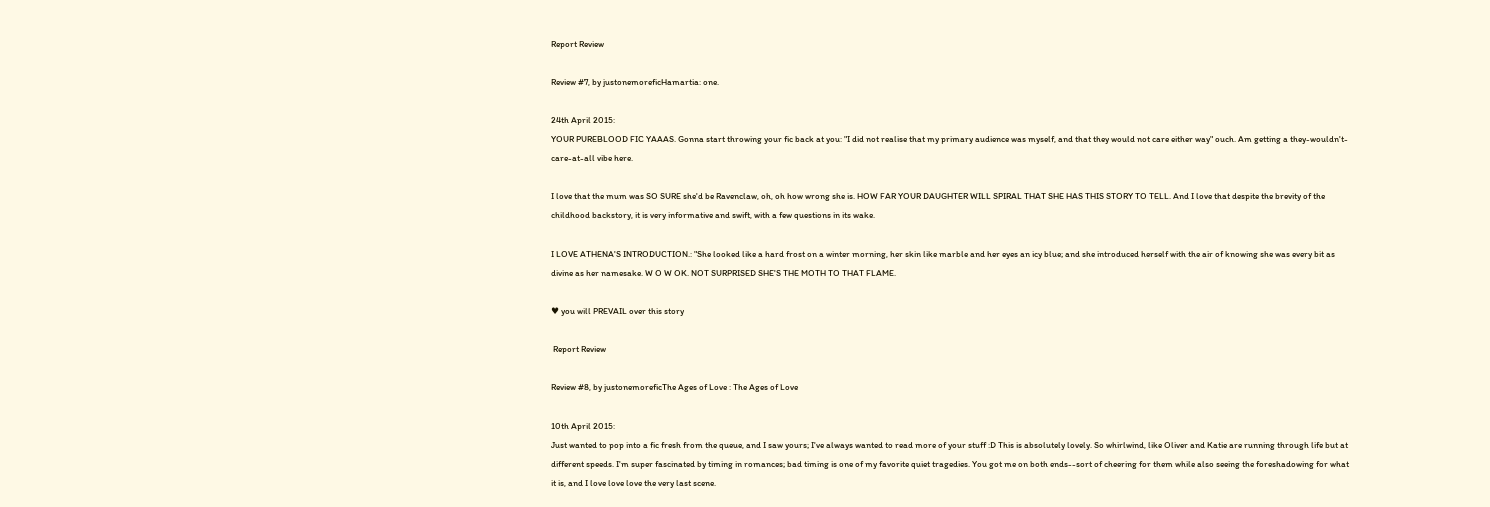Report Review

Review #7, by justonemoreficHamartia: one.

24th April 2015:
YOUR PUREBLOOD FIC YAAAS. Gonna start throwing your fic back at you: "I did not realise that my primary audience was myself, and that they would not care either way" ouch. Am getting a they-wouldn't-care-at-all vibe here.

I love that the mum was SO SURE she'd be Ravenclaw, oh, oh how wrong she is. HOW FAR YOUR DAUGHTER WILL SPIRAL THAT SHE HAS THIS STORY TO TELL. And I love that despite the brevity of the childhood backstory, it is very informative and swift, with a few questions in its wake.

I LOVE ATHENA'S INTRODUCTION.: "She looked like a hard frost on a winter morning, her skin like marble and her eyes an icy blue; and she introduced herself with the air of knowing she was every bit as divine as her namesake. W O W OK. NOT SURPRISED SHE'S THE MOTH TO THAT FLAME.

♥ you will PREVAIL over this story

 Report Review

Review #8, by justonemoreficThe Ages of Love : The Ages of Love

10th April 2015:
Just wanted to pop into a fic fresh from the queue, and I saw yours; I've always wanted to read more of your stuff :D This is absolutely lovely. So whirlwind, like Oliver and Katie are running through life but at different speeds. I'm super fascinated by timing in romances; bad timing is one of my favorite quiet tragedies. You got me on both ends--sort of cheering for them while also seeing the foreshadowing for what it is, and I love love love the very last scene.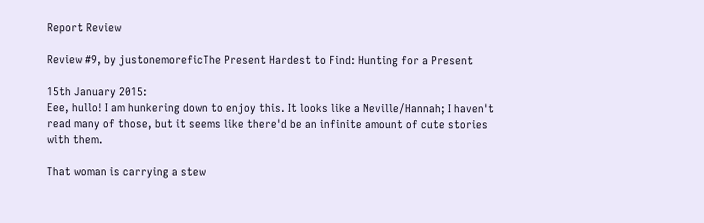Report Review

Review #9, by justonemoreficThe Present Hardest to Find: Hunting for a Present

15th January 2015:
Eee, hullo! I am hunkering down to enjoy this. It looks like a Neville/Hannah; I haven't read many of those, but it seems like there'd be an infinite amount of cute stories with them.

That woman is carrying a stew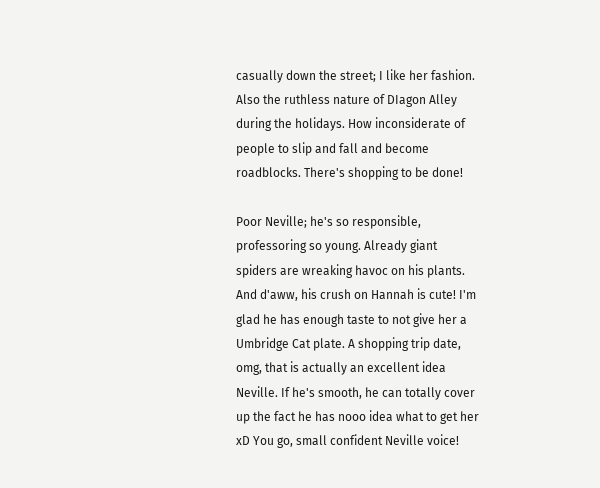casually down the street; I like her fashion. Also the ruthless nature of DIagon Alley during the holidays. How inconsiderate of people to slip and fall and become roadblocks. There's shopping to be done!

Poor Neville; he's so responsible, professoring so young. Already giant spiders are wreaking havoc on his plants. And d'aww, his crush on Hannah is cute! I'm glad he has enough taste to not give her a Umbridge Cat plate. A shopping trip date, omg, that is actually an excellent idea Neville. If he's smooth, he can totally cover up the fact he has nooo idea what to get her xD You go, small confident Neville voice!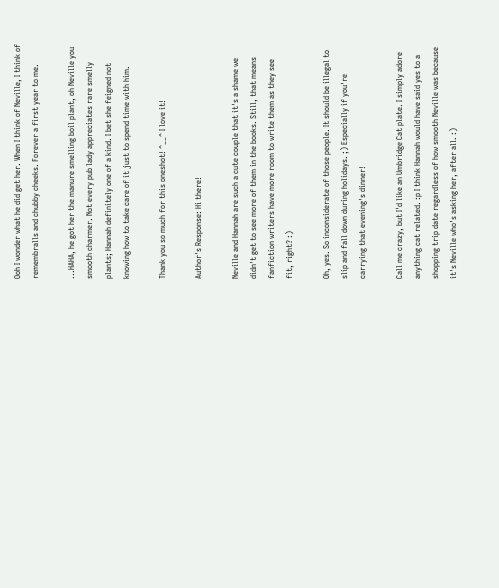Ooh I wonder what he did get her. When I think of Neville, I think of remembralls and chubby cheeks. Forever a first year to me.

...HAHA, he got her the manure smelling boil plant, oh Neville you smooth charmer. Not every pub lady appreciates rare smelly plants; Hannah definitely one of a kind. I bet she feigned not knowing how to take care of it just to spend time with him.

Thank you so much for this oneshot! ^__^ I love it!

Author's Response: Hi there!

Neville and Hannah are such a cute couple that it's a shame we didn't get to see more of them in the books. Still, that means fanfiction writers have more room to write them as they see fit, right? :)

Oh, yes. So inconsiderate of those people. It should be illegal to slip and fall down during holidays. ;) Especially if you're carrying that evening's dinner!

Call me crazy, but I'd like an Umbridge Cat plate. I simply adore anything cat related. :p I think Hannah would have said yes to a shopping trip date regardless of how smooth Neville was because it's Neville who's asking her, after all. :)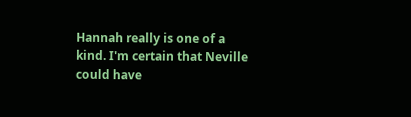Hannah really is one of a kind. I'm certain that Neville could have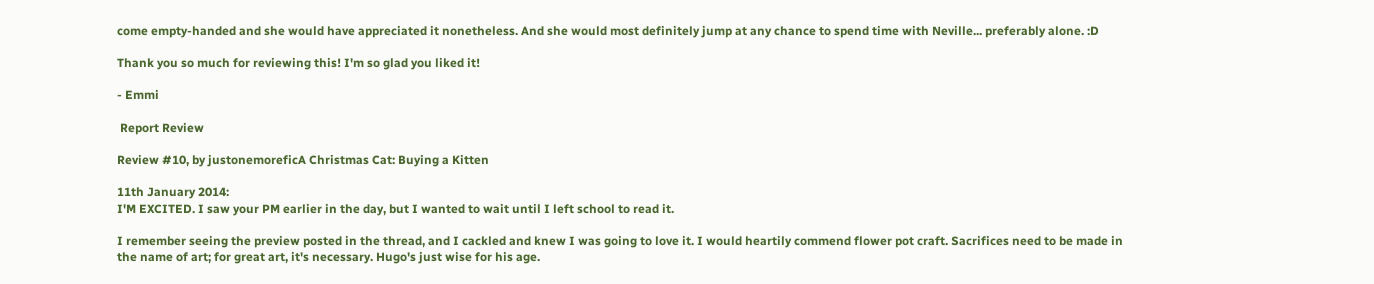come empty-handed and she would have appreciated it nonetheless. And she would most definitely jump at any chance to spend time with Neville... preferably alone. :D

Thank you so much for reviewing this! I'm so glad you liked it!

- Emmi

 Report Review

Review #10, by justonemoreficA Christmas Cat: Buying a Kitten

11th January 2014:
I'M EXCITED. I saw your PM earlier in the day, but I wanted to wait until I left school to read it.

I remember seeing the preview posted in the thread, and I cackled and knew I was going to love it. I would heartily commend flower pot craft. Sacrifices need to be made in the name of art; for great art, it's necessary. Hugo's just wise for his age.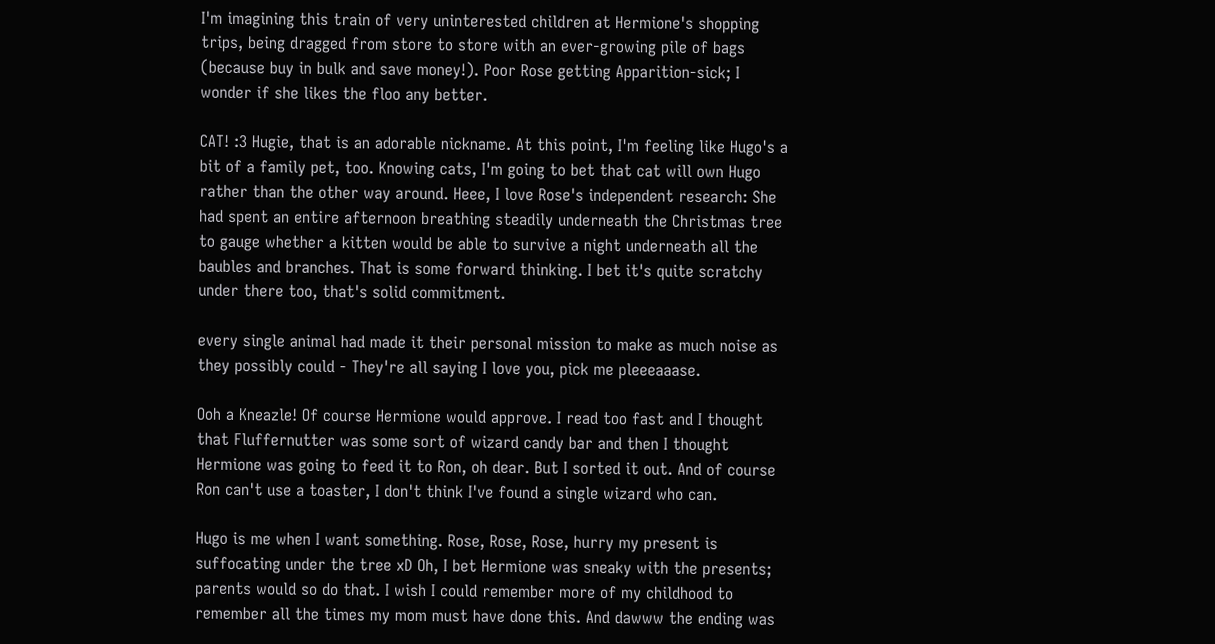I'm imagining this train of very uninterested children at Hermione's shopping trips, being dragged from store to store with an ever-growing pile of bags (because buy in bulk and save money!). Poor Rose getting Apparition-sick; I wonder if she likes the floo any better.

CAT! :3 Hugie, that is an adorable nickname. At this point, I'm feeling like Hugo's a bit of a family pet, too. Knowing cats, I'm going to bet that cat will own Hugo rather than the other way around. Heee, I love Rose's independent research: She had spent an entire afternoon breathing steadily underneath the Christmas tree to gauge whether a kitten would be able to survive a night underneath all the baubles and branches. That is some forward thinking. I bet it's quite scratchy under there too, that's solid commitment.

every single animal had made it their personal mission to make as much noise as they possibly could - They're all saying I love you, pick me pleeeaaase.

Ooh a Kneazle! Of course Hermione would approve. I read too fast and I thought that Fluffernutter was some sort of wizard candy bar and then I thought Hermione was going to feed it to Ron, oh dear. But I sorted it out. And of course Ron can't use a toaster, I don't think I've found a single wizard who can.

Hugo is me when I want something. Rose, Rose, Rose, hurry my present is suffocating under the tree xD Oh, I bet Hermione was sneaky with the presents; parents would so do that. I wish I could remember more of my childhood to remember all the times my mom must have done this. And dawww the ending was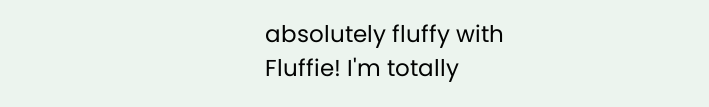absolutely fluffy with Fluffie! I'm totally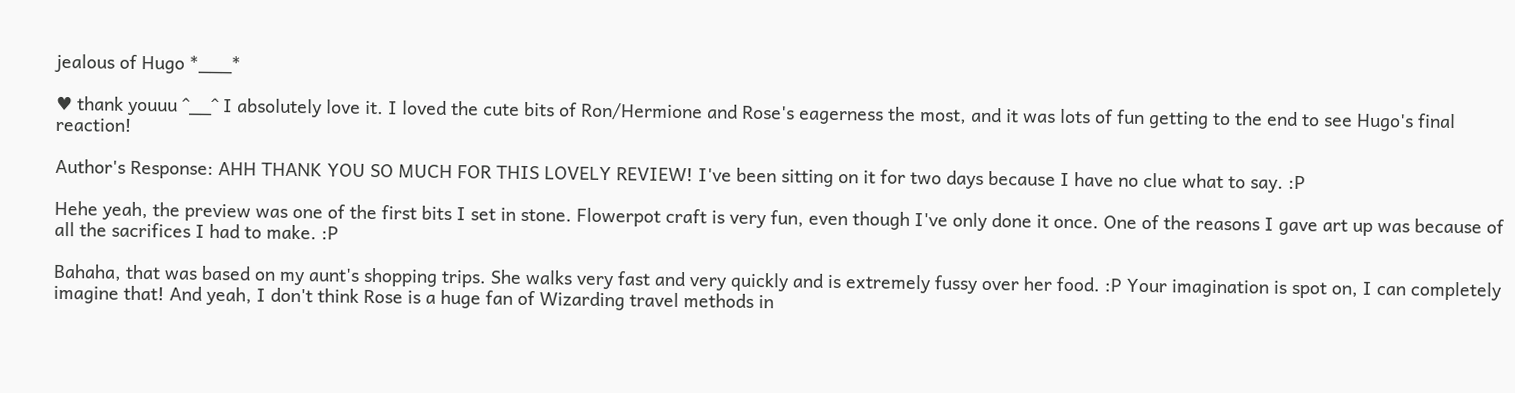jealous of Hugo *___*

♥ thank youuu ^__^ I absolutely love it. I loved the cute bits of Ron/Hermione and Rose's eagerness the most, and it was lots of fun getting to the end to see Hugo's final reaction!

Author's Response: AHH THANK YOU SO MUCH FOR THIS LOVELY REVIEW! I've been sitting on it for two days because I have no clue what to say. :P

Hehe yeah, the preview was one of the first bits I set in stone. Flowerpot craft is very fun, even though I've only done it once. One of the reasons I gave art up was because of all the sacrifices I had to make. :P

Bahaha, that was based on my aunt's shopping trips. She walks very fast and very quickly and is extremely fussy over her food. :P Your imagination is spot on, I can completely imagine that! And yeah, I don't think Rose is a huge fan of Wizarding travel methods in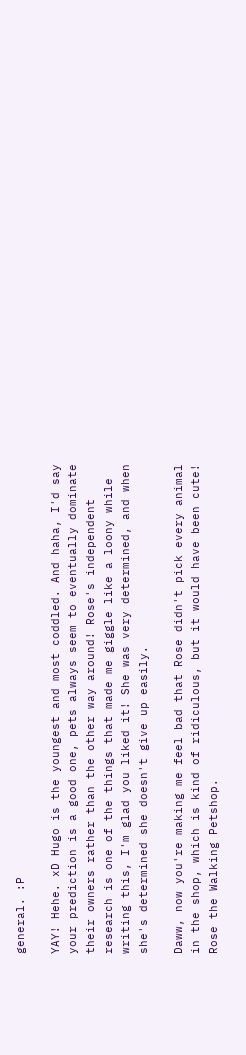general. :P

YAY! Hehe. xD Hugo is the youngest and most coddled. And haha, I'd say your prediction is a good one, pets always seem to eventually dominate their owners rather than the other way around! Rose's independent research is one of the things that made me giggle like a loony while writing this, I'm glad you liked it! She was very determined, and when she's determined she doesn't give up easily.

Daww, now you're making me feel bad that Rose didn't pick every animal in the shop, which is kind of ridiculous, but it would have been cute! Rose the Walking Petshop.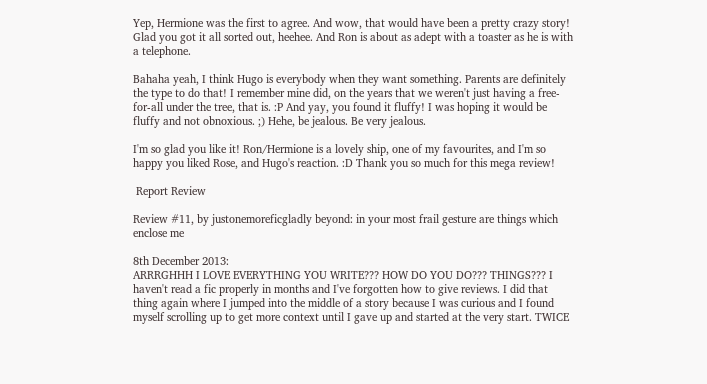Yep, Hermione was the first to agree. And wow, that would have been a pretty crazy story! Glad you got it all sorted out, heehee. And Ron is about as adept with a toaster as he is with a telephone.

Bahaha yeah, I think Hugo is everybody when they want something. Parents are definitely the type to do that! I remember mine did, on the years that we weren't just having a free-for-all under the tree, that is. :P And yay, you found it fluffy! I was hoping it would be fluffy and not obnoxious. ;) Hehe, be jealous. Be very jealous.

I'm so glad you like it! Ron/Hermione is a lovely ship, one of my favourites, and I'm so happy you liked Rose, and Hugo's reaction. :D Thank you so much for this mega review!

 Report Review

Review #11, by justonemoreficgladly beyond: in your most frail gesture are things which enclose me

8th December 2013:
ARRRGHHH I LOVE EVERYTHING YOU WRITE??? HOW DO YOU DO??? THINGS??? I haven't read a fic properly in months and I've forgotten how to give reviews. I did that thing again where I jumped into the middle of a story because I was curious and I found myself scrolling up to get more context until I gave up and started at the very start. TWICE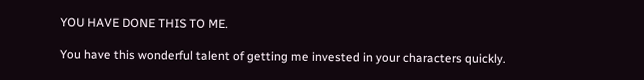YOU HAVE DONE THIS TO ME.

You have this wonderful talent of getting me invested in your characters quickly.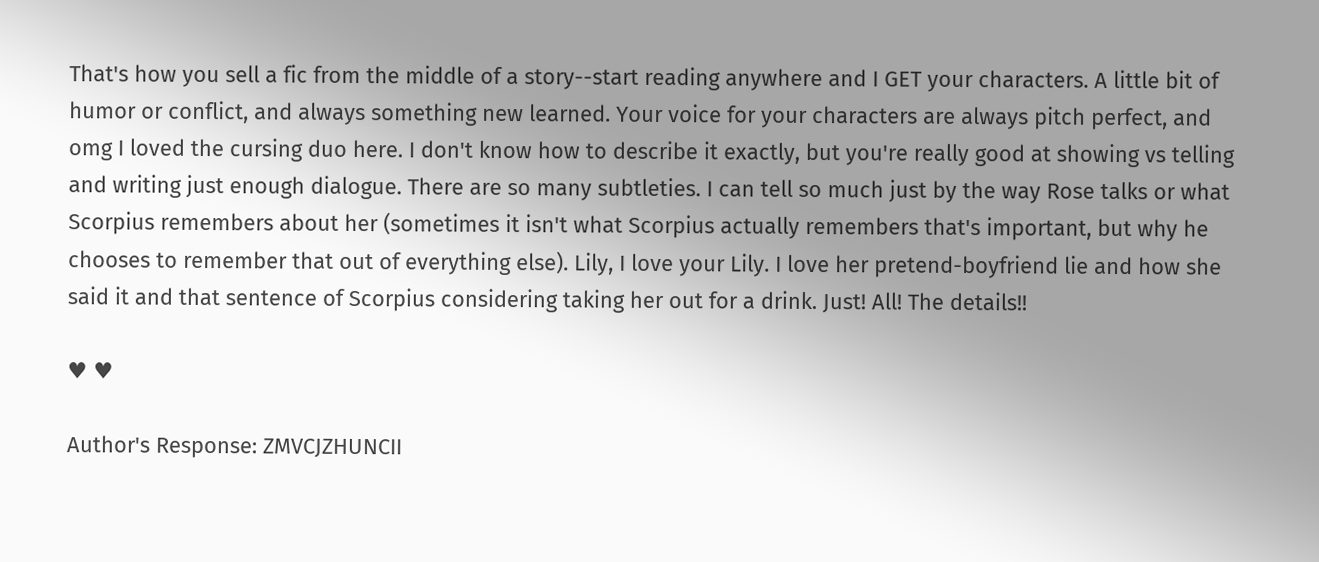That's how you sell a fic from the middle of a story--start reading anywhere and I GET your characters. A little bit of humor or conflict, and always something new learned. Your voice for your characters are always pitch perfect, and omg I loved the cursing duo here. I don't know how to describe it exactly, but you're really good at showing vs telling and writing just enough dialogue. There are so many subtleties. I can tell so much just by the way Rose talks or what Scorpius remembers about her (sometimes it isn't what Scorpius actually remembers that's important, but why he chooses to remember that out of everything else). Lily, I love your Lily. I love her pretend-boyfriend lie and how she said it and that sentence of Scorpius considering taking her out for a drink. Just! All! The details!!

♥ ♥

Author's Response: ZMVCJZHUNCII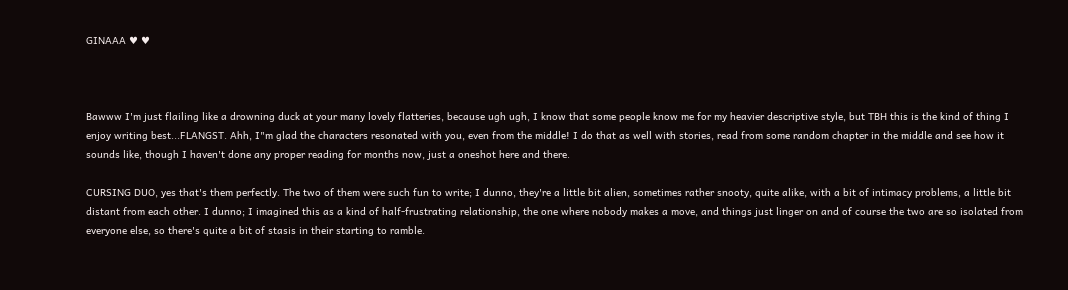GINAAA ♥ ♥



Bawww I'm just flailing like a drowning duck at your many lovely flatteries, because ugh ugh, I know that some people know me for my heavier descriptive style, but TBH this is the kind of thing I enjoy writing best...FLANGST. Ahh, I"m glad the characters resonated with you, even from the middle! I do that as well with stories, read from some random chapter in the middle and see how it sounds like, though I haven't done any proper reading for months now, just a oneshot here and there.

CURSING DUO, yes that's them perfectly. The two of them were such fun to write; I dunno, they're a little bit alien, sometimes rather snooty, quite alike, with a bit of intimacy problems, a little bit distant from each other. I dunno; I imagined this as a kind of half-frustrating relationship, the one where nobody makes a move, and things just linger on and of course the two are so isolated from everyone else, so there's quite a bit of stasis in their starting to ramble.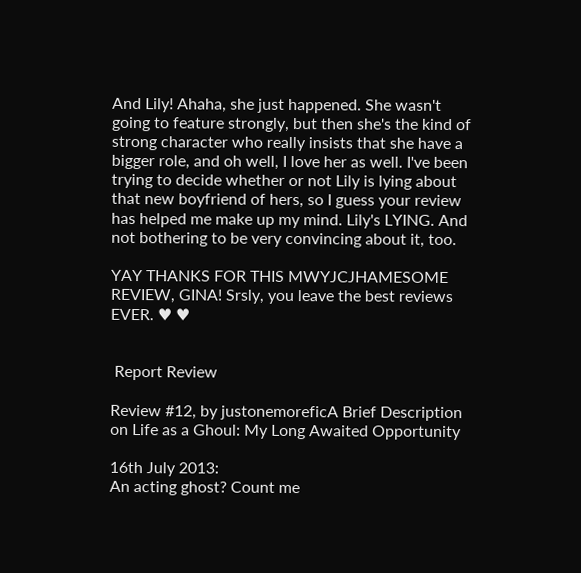And Lily! Ahaha, she just happened. She wasn't going to feature strongly, but then she's the kind of strong character who really insists that she have a bigger role, and oh well, I love her as well. I've been trying to decide whether or not Lily is lying about that new boyfriend of hers, so I guess your review has helped me make up my mind. Lily's LYING. And not bothering to be very convincing about it, too.

YAY THANKS FOR THIS MWYJCJHAMESOME REVIEW, GINA! Srsly, you leave the best reviews EVER. ♥ ♥


 Report Review

Review #12, by justonemoreficA Brief Description on Life as a Ghoul: My Long Awaited Opportunity

16th July 2013:
An acting ghost? Count me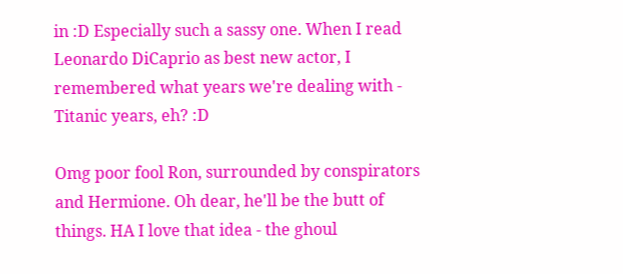in :D Especially such a sassy one. When I read Leonardo DiCaprio as best new actor, I remembered what years we're dealing with - Titanic years, eh? :D

Omg poor fool Ron, surrounded by conspirators and Hermione. Oh dear, he'll be the butt of things. HA I love that idea - the ghoul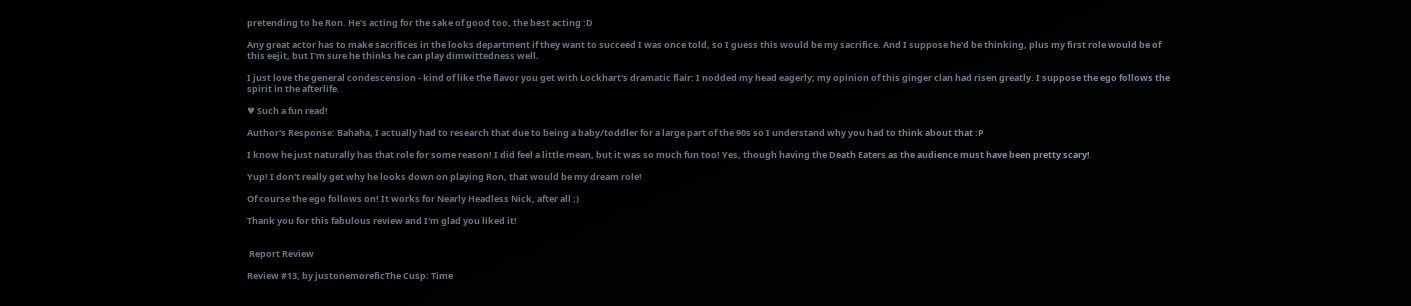pretending to be Ron. He's acting for the sake of good too, the best acting :D

Any great actor has to make sacrifices in the looks department if they want to succeed I was once told, so I guess this would be my sacrifice. And I suppose he'd be thinking, plus my first role would be of this eejit, but I'm sure he thinks he can play dimwittedness well.

I just love the general condescension - kind of like the flavor you get with Lockhart's dramatic flair: I nodded my head eagerly; my opinion of this ginger clan had risen greatly. I suppose the ego follows the spirit in the afterlife.

♥ Such a fun read!

Author's Response: Bahaha, I actually had to research that due to being a baby/toddler for a large part of the 90s so I understand why you had to think about that :P

I know he just naturally has that role for some reason! I did feel a little mean, but it was so much fun too! Yes, though having the Death Eaters as the audience must have been pretty scary!

Yup! I don't really get why he looks down on playing Ron, that would be my dream role!

Of course the ego follows on! It works for Nearly Headless Nick, after all ;)

Thank you for this fabulous review and I'm glad you liked it!


 Report Review

Review #13, by justonemoreficThe Cusp: Time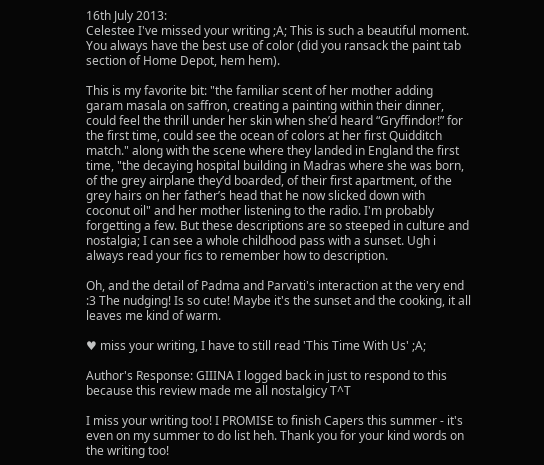16th July 2013:
Celestee I've missed your writing ;A; This is such a beautiful moment. You always have the best use of color (did you ransack the paint tab section of Home Depot, hem hem).

This is my favorite bit: "the familiar scent of her mother adding garam masala on saffron, creating a painting within their dinner, could feel the thrill under her skin when she’d heard “Gryffindor!” for the first time, could see the ocean of colors at her first Quidditch match." along with the scene where they landed in England the first time, "the decaying hospital building in Madras where she was born, of the grey airplane they’d boarded, of their first apartment, of the grey hairs on her father’s head that he now slicked down with coconut oil" and her mother listening to the radio. I'm probably forgetting a few. But these descriptions are so steeped in culture and nostalgia; I can see a whole childhood pass with a sunset. Ugh i always read your fics to remember how to description.

Oh, and the detail of Padma and Parvati's interaction at the very end :3 The nudging! Is so cute! Maybe it's the sunset and the cooking, it all leaves me kind of warm.

♥ miss your writing, I have to still read 'This Time With Us' ;A;

Author's Response: GIIINA I logged back in just to respond to this because this review made me all nostalgicy T^T

I miss your writing too! I PROMISE to finish Capers this summer - it's even on my summer to do list heh. Thank you for your kind words on the writing too!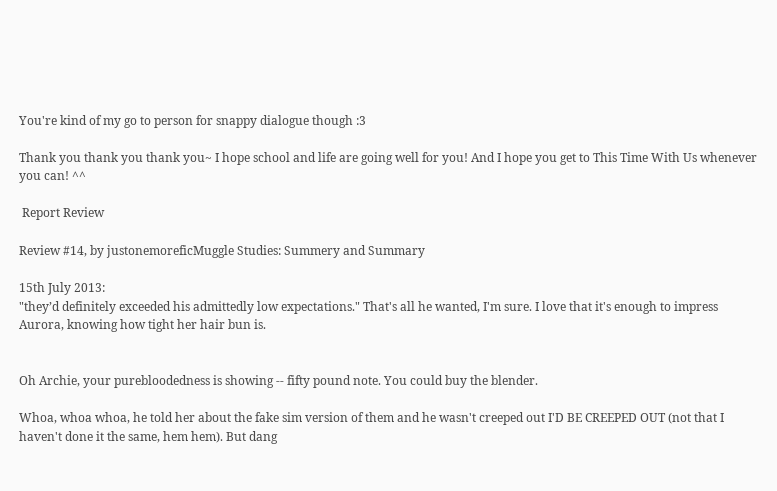You're kind of my go to person for snappy dialogue though :3

Thank you thank you thank you~ I hope school and life are going well for you! And I hope you get to This Time With Us whenever you can! ^^

 Report Review

Review #14, by justonemoreficMuggle Studies: Summery and Summary

15th July 2013:
"they’d definitely exceeded his admittedly low expectations." That's all he wanted, I'm sure. I love that it's enough to impress Aurora, knowing how tight her hair bun is.


Oh Archie, your purebloodedness is showing -- fifty pound note. You could buy the blender.

Whoa, whoa whoa, he told her about the fake sim version of them and he wasn't creeped out I'D BE CREEPED OUT (not that I haven't done it the same, hem hem). But dang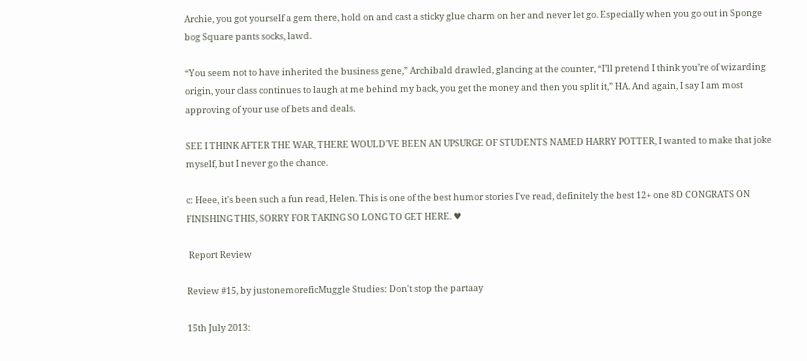Archie, you got yourself a gem there, hold on and cast a sticky glue charm on her and never let go. Especially when you go out in Sponge bog Square pants socks, lawd.

“You seem not to have inherited the business gene,” Archibald drawled, glancing at the counter, “I’ll pretend I think you’re of wizarding origin, your class continues to laugh at me behind my back, you get the money and then you split it,” HA. And again, I say I am most approving of your use of bets and deals.

SEE I THINK AFTER THE WAR, THERE WOULD'VE BEEN AN UPSURGE OF STUDENTS NAMED HARRY POTTER, I wanted to make that joke myself, but I never go the chance.

c: Heee, it's been such a fun read, Helen. This is one of the best humor stories I've read, definitely the best 12+ one 8D CONGRATS ON FINISHING THIS, SORRY FOR TAKING SO LONG TO GET HERE. ♥

 Report Review

Review #15, by justonemoreficMuggle Studies: Don't stop the partaay

15th July 2013: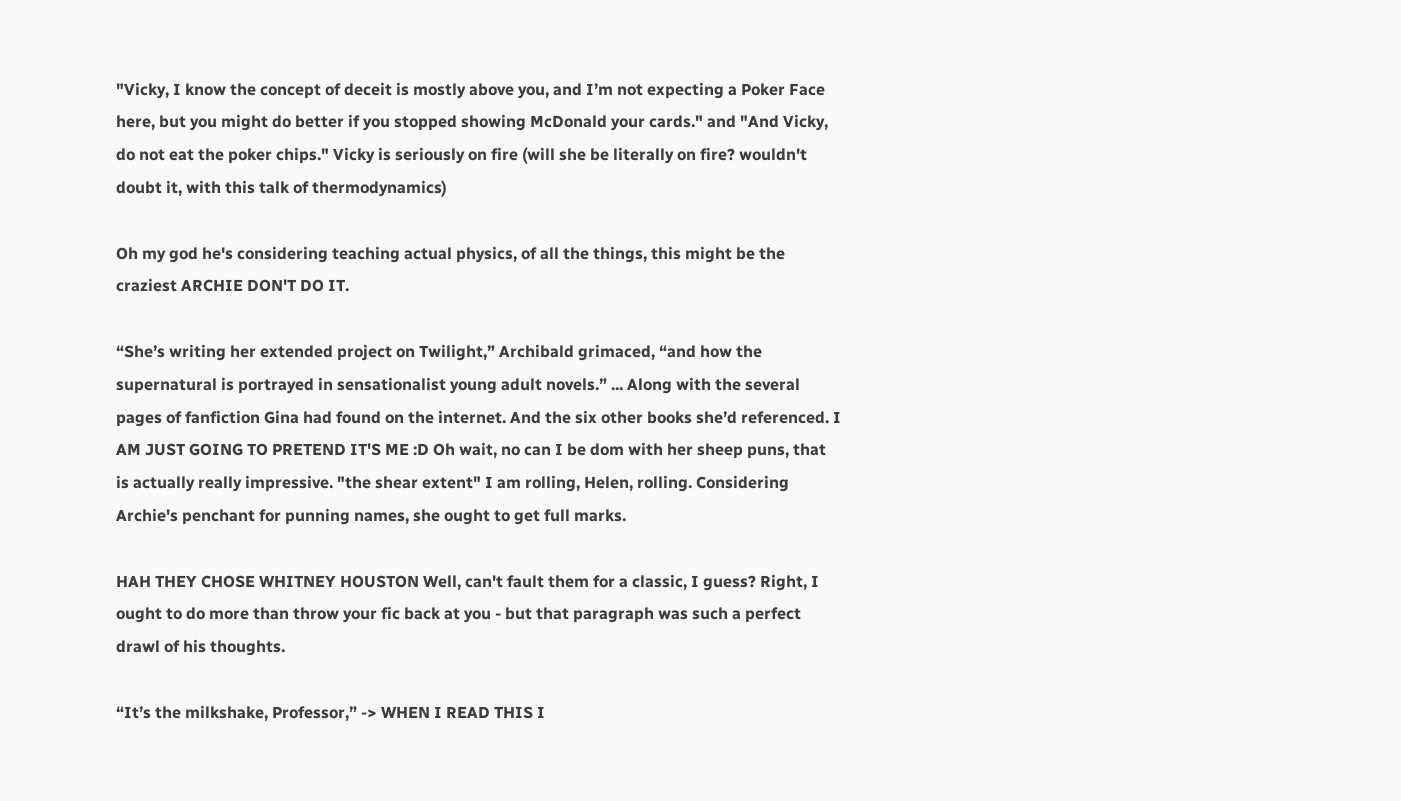"Vicky, I know the concept of deceit is mostly above you, and I’m not expecting a Poker Face here, but you might do better if you stopped showing McDonald your cards." and "And Vicky, do not eat the poker chips." Vicky is seriously on fire (will she be literally on fire? wouldn't doubt it, with this talk of thermodynamics)

Oh my god he's considering teaching actual physics, of all the things, this might be the craziest ARCHIE DON'T DO IT.

“She’s writing her extended project on Twilight,” Archibald grimaced, “and how the supernatural is portrayed in sensationalist young adult novels.” ... Along with the several pages of fanfiction Gina had found on the internet. And the six other books she’d referenced. I AM JUST GOING TO PRETEND IT'S ME :D Oh wait, no can I be dom with her sheep puns, that is actually really impressive. "the shear extent" I am rolling, Helen, rolling. Considering Archie's penchant for punning names, she ought to get full marks.

HAH THEY CHOSE WHITNEY HOUSTON Well, can't fault them for a classic, I guess? Right, I ought to do more than throw your fic back at you - but that paragraph was such a perfect drawl of his thoughts.

“It’s the milkshake, Professor,” -> WHEN I READ THIS I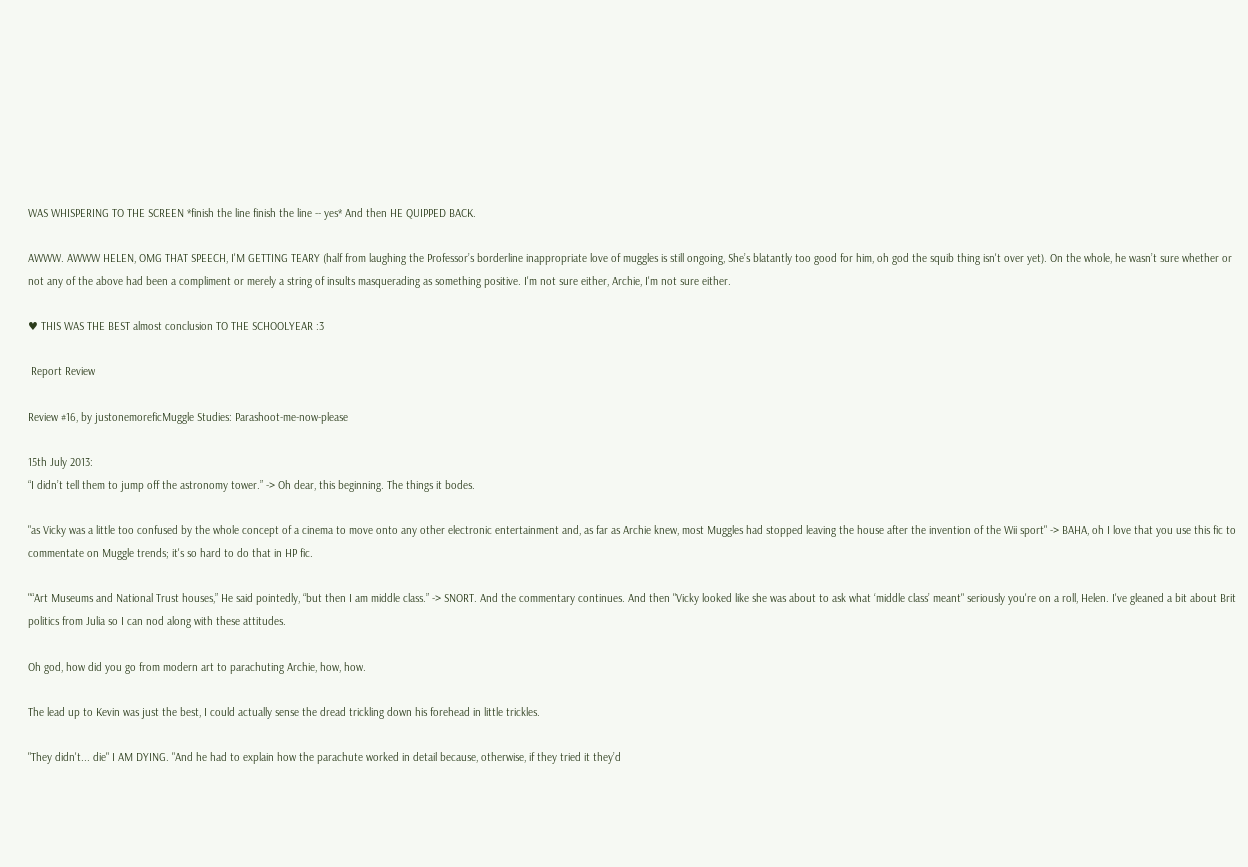WAS WHISPERING TO THE SCREEN *finish the line finish the line -- yes* And then HE QUIPPED BACK.

AWWW. AWWW HELEN, OMG THAT SPEECH, I'M GETTING TEARY (half from laughing the Professor’s borderline inappropriate love of muggles is still ongoing, She’s blatantly too good for him, oh god the squib thing isn't over yet). On the whole, he wasn’t sure whether or not any of the above had been a compliment or merely a string of insults masquerading as something positive. I'm not sure either, Archie, I'm not sure either.

♥ THIS WAS THE BEST almost conclusion TO THE SCHOOLYEAR :3

 Report Review

Review #16, by justonemoreficMuggle Studies: Parashoot-me-now-please

15th July 2013:
“I didn’t tell them to jump off the astronomy tower.” -> Oh dear, this beginning. The things it bodes.

"as Vicky was a little too confused by the whole concept of a cinema to move onto any other electronic entertainment and, as far as Archie knew, most Muggles had stopped leaving the house after the invention of the Wii sport" -> BAHA, oh I love that you use this fic to commentate on Muggle trends; it's so hard to do that in HP fic.

"“Art Museums and National Trust houses,” He said pointedly, “but then I am middle class.” -> SNORT. And the commentary continues. And then "Vicky looked like she was about to ask what ‘middle class’ meant" seriously you're on a roll, Helen. I've gleaned a bit about Brit politics from Julia so I can nod along with these attitudes.

Oh god, how did you go from modern art to parachuting Archie, how, how.

The lead up to Kevin was just the best, I could actually sense the dread trickling down his forehead in little trickles.

"They didn't... die" I AM DYING. "And he had to explain how the parachute worked in detail because, otherwise, if they tried it they’d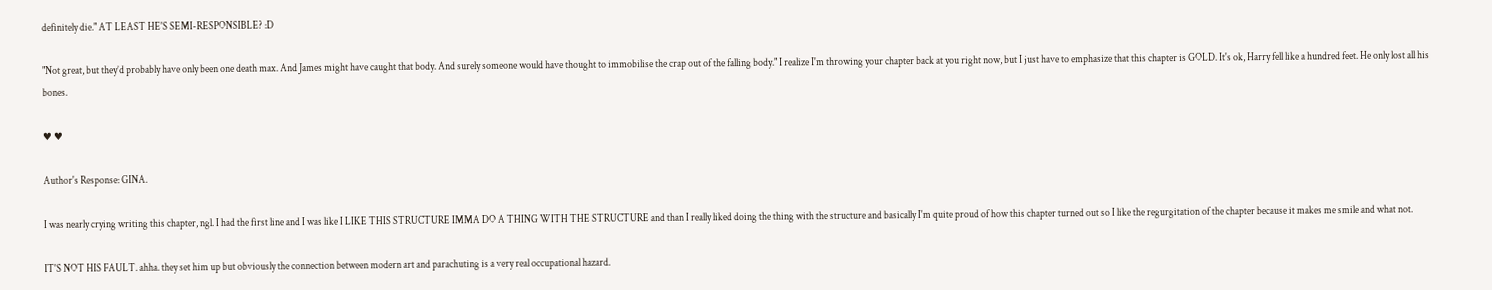definitely die." AT LEAST HE'S SEMI-RESPONSIBLE? :D

"Not great, but they’d probably have only been one death max. And James might have caught that body. And surely someone would have thought to immobilise the crap out of the falling body." I realize I'm throwing your chapter back at you right now, but I just have to emphasize that this chapter is GOLD. It's ok, Harry fell like a hundred feet. He only lost all his bones.

♥ ♥

Author's Response: GINA.

I was nearly crying writing this chapter, ngl. I had the first line and I was like I LIKE THIS STRUCTURE IMMA DO A THING WITH THE STRUCTURE and than I really liked doing the thing with the structure and basically I'm quite proud of how this chapter turned out so I like the regurgitation of the chapter because it makes me smile and what not.

IT'S NOT HIS FAULT. ahha. they set him up but obviously the connection between modern art and parachuting is a very real occupational hazard.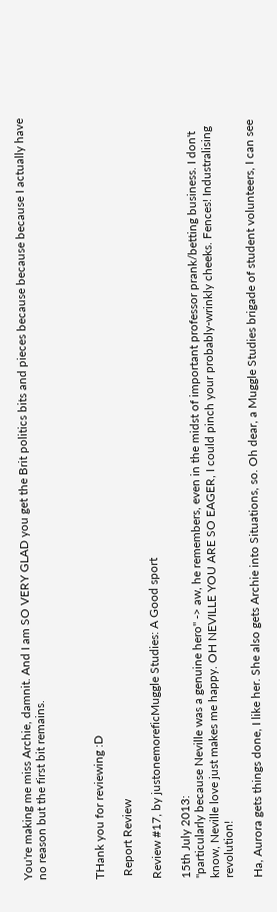You're making me miss Archie, damnit. And I am SO VERY GLAD you get the Brit politics bits and pieces because because because I actually have no reason but the first bit remains.



THank you for reviewing :D

 Report Review

Review #17, by justonemoreficMuggle Studies: A Good sport

15th July 2013:
"particularly because Neville was a genuine hero" -> aw, he remembers, even in the midst of important professor prank/betting business. I don't know, Neville love just makes me happy. OH NEVILLE YOU ARE SO EAGER, I could pinch your probably-wrinkly cheeks. Fences! Industralising revolution!

Ha, Aurora gets things done, I like her. She also gets Archie into Situations, so. Oh dear, a Muggle Studies brigade of student volunteers, I can see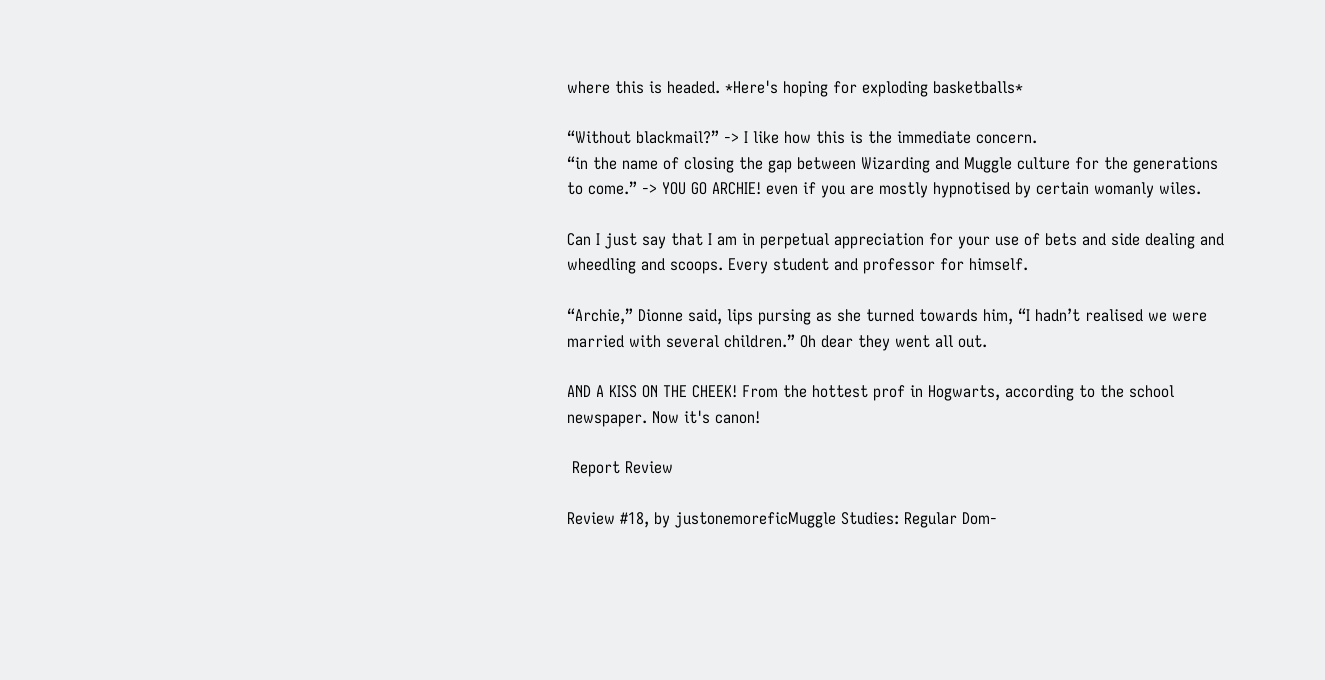where this is headed. *Here's hoping for exploding basketballs*

“Without blackmail?” -> I like how this is the immediate concern.
“in the name of closing the gap between Wizarding and Muggle culture for the generations to come.” -> YOU GO ARCHIE! even if you are mostly hypnotised by certain womanly wiles.

Can I just say that I am in perpetual appreciation for your use of bets and side dealing and wheedling and scoops. Every student and professor for himself.

“Archie,” Dionne said, lips pursing as she turned towards him, “I hadn’t realised we were married with several children.” Oh dear they went all out.

AND A KISS ON THE CHEEK! From the hottest prof in Hogwarts, according to the school newspaper. Now it's canon!

 Report Review

Review #18, by justonemoreficMuggle Studies: Regular Dom-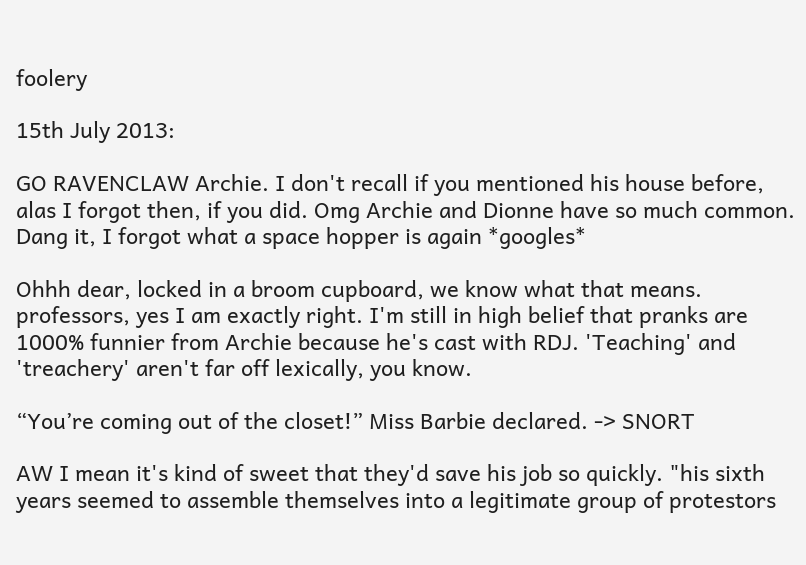foolery

15th July 2013:

GO RAVENCLAW Archie. I don't recall if you mentioned his house before, alas I forgot then, if you did. Omg Archie and Dionne have so much common. Dang it, I forgot what a space hopper is again *googles*

Ohhh dear, locked in a broom cupboard, we know what that means. professors, yes I am exactly right. I'm still in high belief that pranks are 1000% funnier from Archie because he's cast with RDJ. 'Teaching' and 'treachery' aren't far off lexically, you know.

“You’re coming out of the closet!” Miss Barbie declared. -> SNORT

AW I mean it's kind of sweet that they'd save his job so quickly. "his sixth years seemed to assemble themselves into a legitimate group of protestors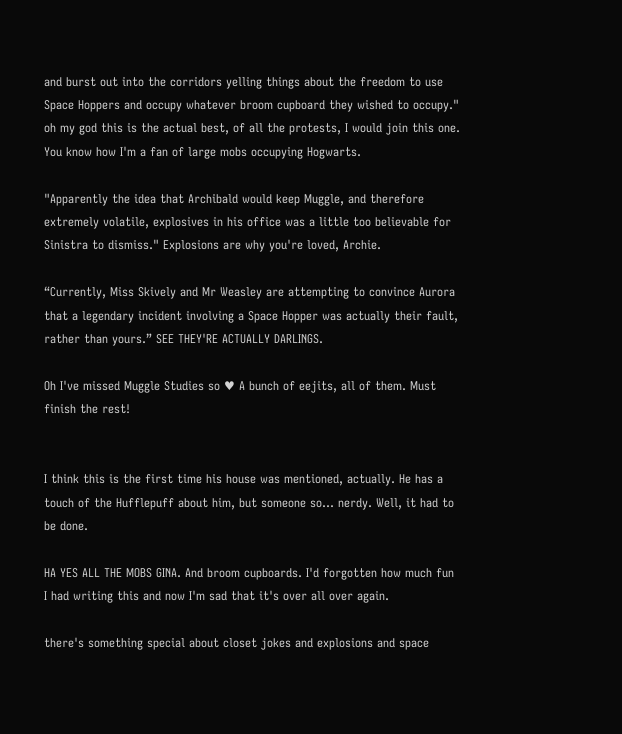and burst out into the corridors yelling things about the freedom to use Space Hoppers and occupy whatever broom cupboard they wished to occupy." oh my god this is the actual best, of all the protests, I would join this one. You know how I'm a fan of large mobs occupying Hogwarts.

"Apparently the idea that Archibald would keep Muggle, and therefore extremely volatile, explosives in his office was a little too believable for Sinistra to dismiss." Explosions are why you're loved, Archie.

“Currently, Miss Skively and Mr Weasley are attempting to convince Aurora that a legendary incident involving a Space Hopper was actually their fault, rather than yours.” SEE THEY'RE ACTUALLY DARLINGS.

Oh I've missed Muggle Studies so ♥ A bunch of eejits, all of them. Must finish the rest!


I think this is the first time his house was mentioned, actually. He has a touch of the Hufflepuff about him, but someone so... nerdy. Well, it had to be done.

HA YES ALL THE MOBS GINA. And broom cupboards. I'd forgotten how much fun I had writing this and now I'm sad that it's over all over again.

there's something special about closet jokes and explosions and space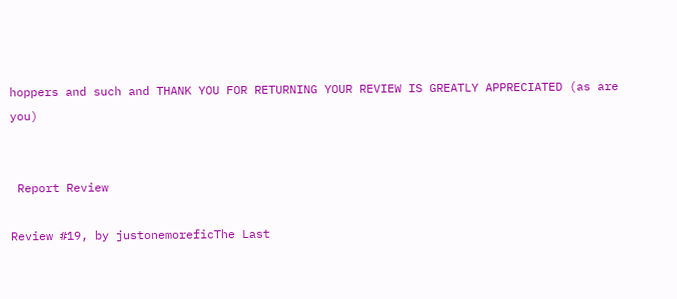hoppers and such and THANK YOU FOR RETURNING YOUR REVIEW IS GREATLY APPRECIATED (as are you)


 Report Review

Review #19, by justonemoreficThe Last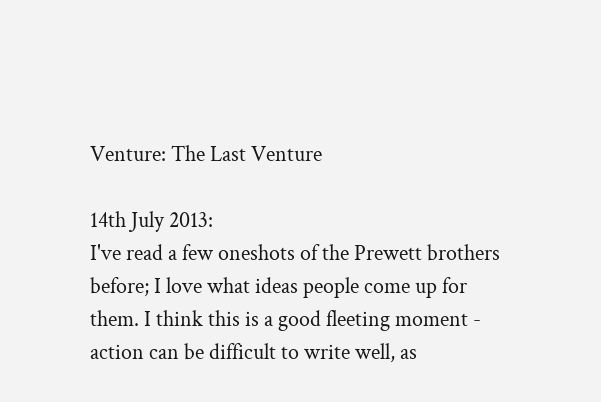Venture: The Last Venture

14th July 2013:
I've read a few oneshots of the Prewett brothers before; I love what ideas people come up for them. I think this is a good fleeting moment - action can be difficult to write well, as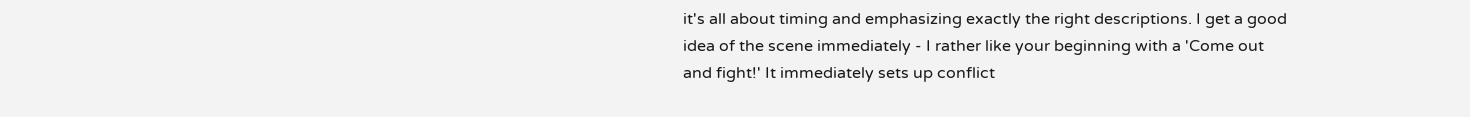it's all about timing and emphasizing exactly the right descriptions. I get a good idea of the scene immediately - I rather like your beginning with a 'Come out and fight!' It immediately sets up conflict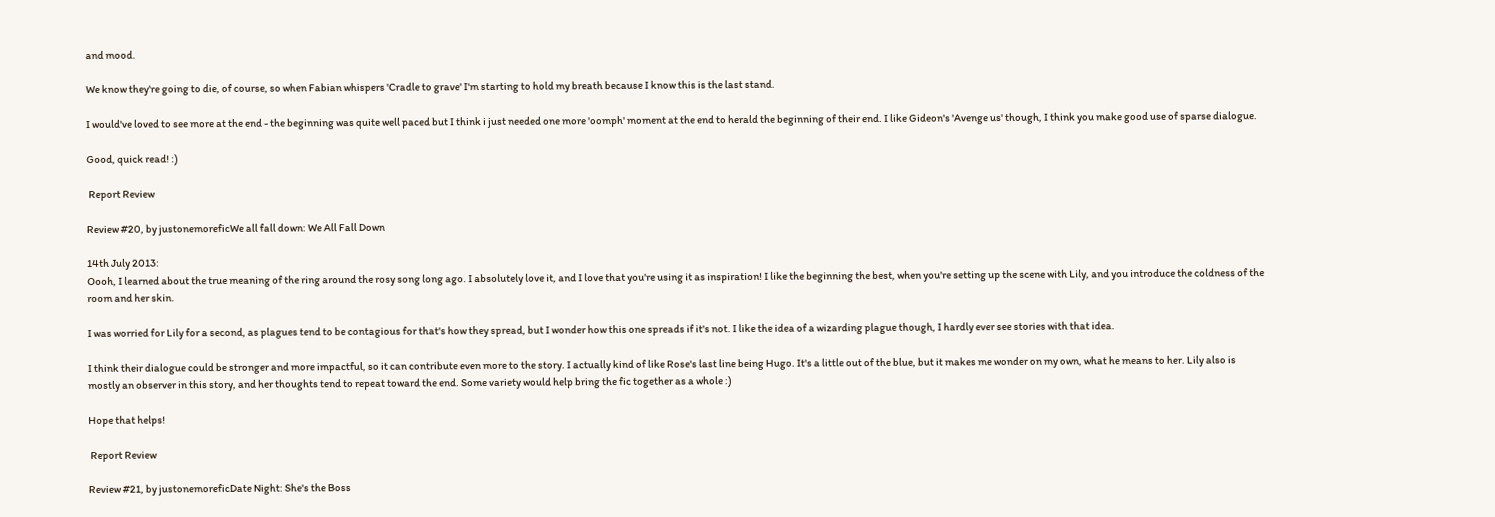and mood.

We know they're going to die, of course, so when Fabian whispers 'Cradle to grave' I'm starting to hold my breath because I know this is the last stand.

I would've loved to see more at the end - the beginning was quite well paced but I think i just needed one more 'oomph' moment at the end to herald the beginning of their end. I like Gideon's 'Avenge us' though, I think you make good use of sparse dialogue.

Good, quick read! :)

 Report Review

Review #20, by justonemoreficWe all fall down: We All Fall Down

14th July 2013:
Oooh, I learned about the true meaning of the ring around the rosy song long ago. I absolutely love it, and I love that you're using it as inspiration! I like the beginning the best, when you're setting up the scene with Lily, and you introduce the coldness of the room and her skin.

I was worried for Lily for a second, as plagues tend to be contagious for that's how they spread, but I wonder how this one spreads if it's not. I like the idea of a wizarding plague though, I hardly ever see stories with that idea.

I think their dialogue could be stronger and more impactful, so it can contribute even more to the story. I actually kind of like Rose's last line being Hugo. It's a little out of the blue, but it makes me wonder on my own, what he means to her. Lily also is mostly an observer in this story, and her thoughts tend to repeat toward the end. Some variety would help bring the fic together as a whole :)

Hope that helps!

 Report Review

Review #21, by justonemoreficDate Night: She's the Boss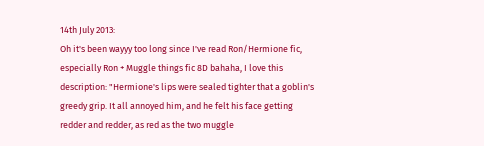14th July 2013:
Oh it's been wayyy too long since I've read Ron/Hermione fic, especially Ron + Muggle things fic 8D bahaha, I love this description: "Hermione's lips were sealed tighter that a goblin's greedy grip. It all annoyed him, and he felt his face getting redder and redder, as red as the two muggle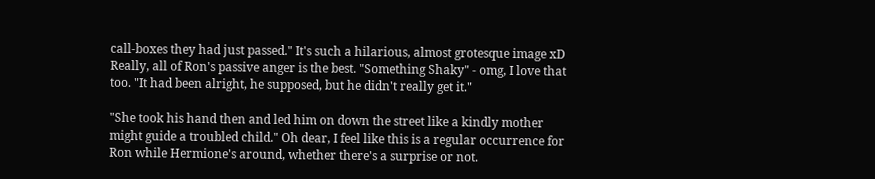call-boxes they had just passed." It's such a hilarious, almost grotesque image xD Really, all of Ron's passive anger is the best. "Something Shaky" - omg, I love that too. "It had been alright, he supposed, but he didn't really get it."

"She took his hand then and led him on down the street like a kindly mother might guide a troubled child." Oh dear, I feel like this is a regular occurrence for Ron while Hermione's around, whether there's a surprise or not.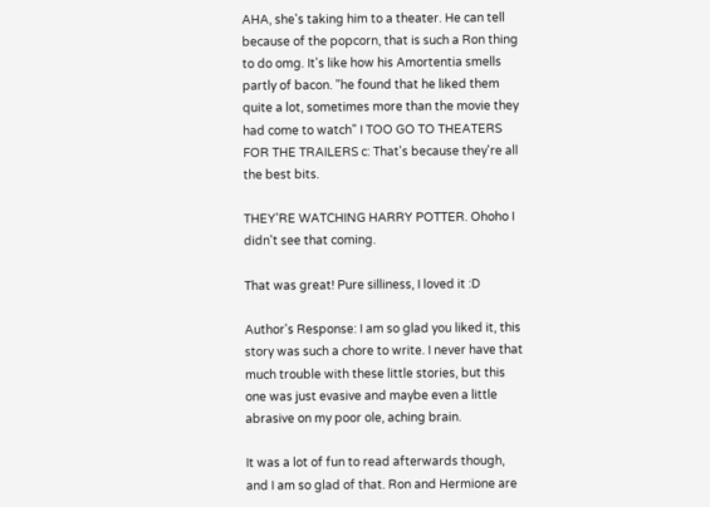AHA, she's taking him to a theater. He can tell because of the popcorn, that is such a Ron thing to do omg. It's like how his Amortentia smells partly of bacon. "he found that he liked them quite a lot, sometimes more than the movie they had come to watch" I TOO GO TO THEATERS FOR THE TRAILERS c: That's because they're all the best bits.

THEY'RE WATCHING HARRY POTTER. Ohoho I didn't see that coming.

That was great! Pure silliness, I loved it :D

Author's Response: I am so glad you liked it, this story was such a chore to write. I never have that much trouble with these little stories, but this one was just evasive and maybe even a little abrasive on my poor ole, aching brain.

It was a lot of fun to read afterwards though, and I am so glad of that. Ron and Hermione are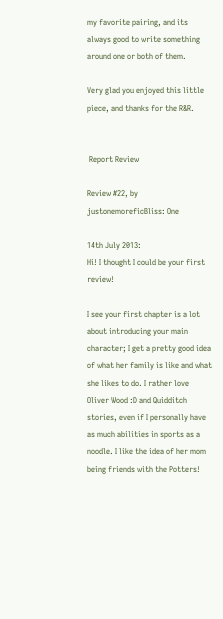my favorite pairing, and its always good to write something around one or both of them.

Very glad you enjoyed this little piece, and thanks for the R&R.


 Report Review

Review #22, by justonemoreficBliss: One

14th July 2013:
Hi! I thought I could be your first review!

I see your first chapter is a lot about introducing your main character; I get a pretty good idea of what her family is like and what she likes to do. I rather love Oliver Wood :D and Quidditch stories, even if I personally have as much abilities in sports as a noodle. I like the idea of her mom being friends with the Potters!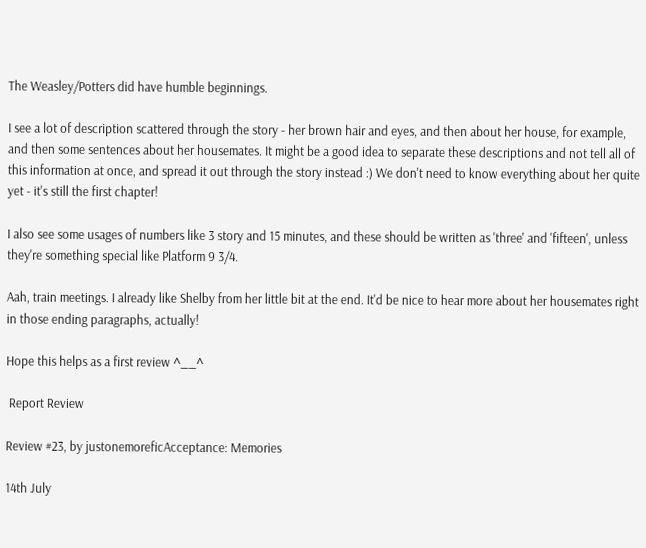The Weasley/Potters did have humble beginnings.

I see a lot of description scattered through the story - her brown hair and eyes, and then about her house, for example, and then some sentences about her housemates. It might be a good idea to separate these descriptions and not tell all of this information at once, and spread it out through the story instead :) We don't need to know everything about her quite yet - it's still the first chapter!

I also see some usages of numbers like 3 story and 15 minutes, and these should be written as 'three' and 'fifteen', unless they're something special like Platform 9 3/4.

Aah, train meetings. I already like Shelby from her little bit at the end. It'd be nice to hear more about her housemates right in those ending paragraphs, actually!

Hope this helps as a first review ^__^

 Report Review

Review #23, by justonemoreficAcceptance: Memories

14th July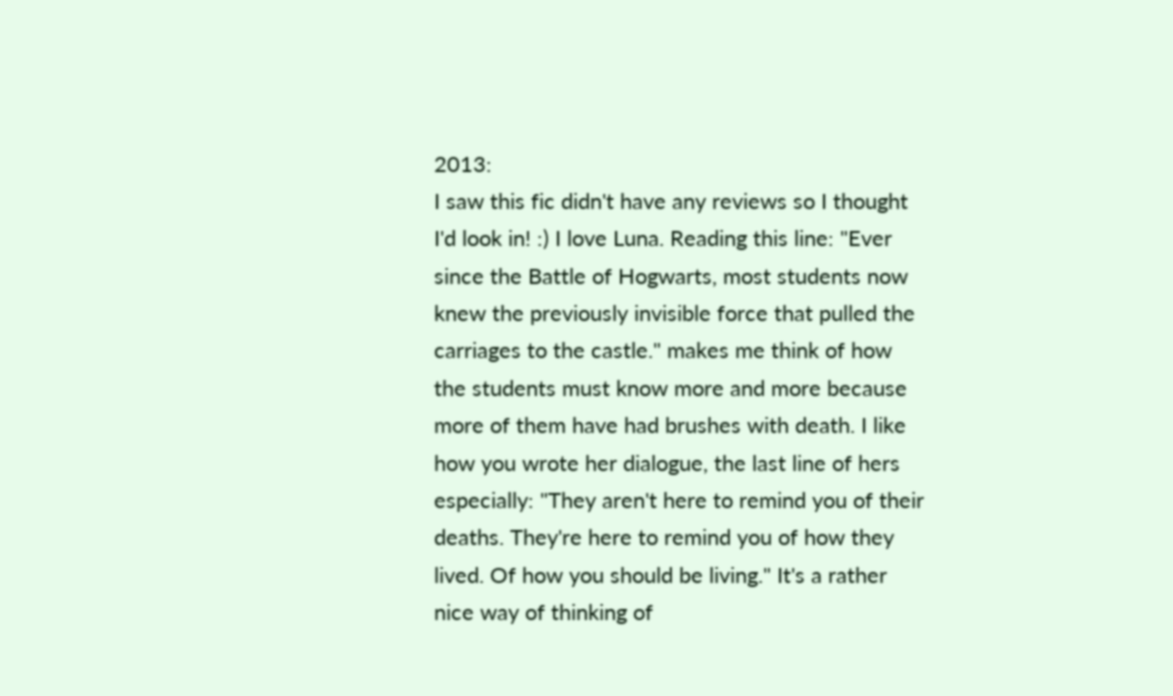2013:
I saw this fic didn't have any reviews so I thought I'd look in! :) I love Luna. Reading this line: "Ever since the Battle of Hogwarts, most students now knew the previously invisible force that pulled the carriages to the castle." makes me think of how the students must know more and more because more of them have had brushes with death. I like how you wrote her dialogue, the last line of hers especially: "They aren't here to remind you of their deaths. They're here to remind you of how they lived. Of how you should be living." It's a rather nice way of thinking of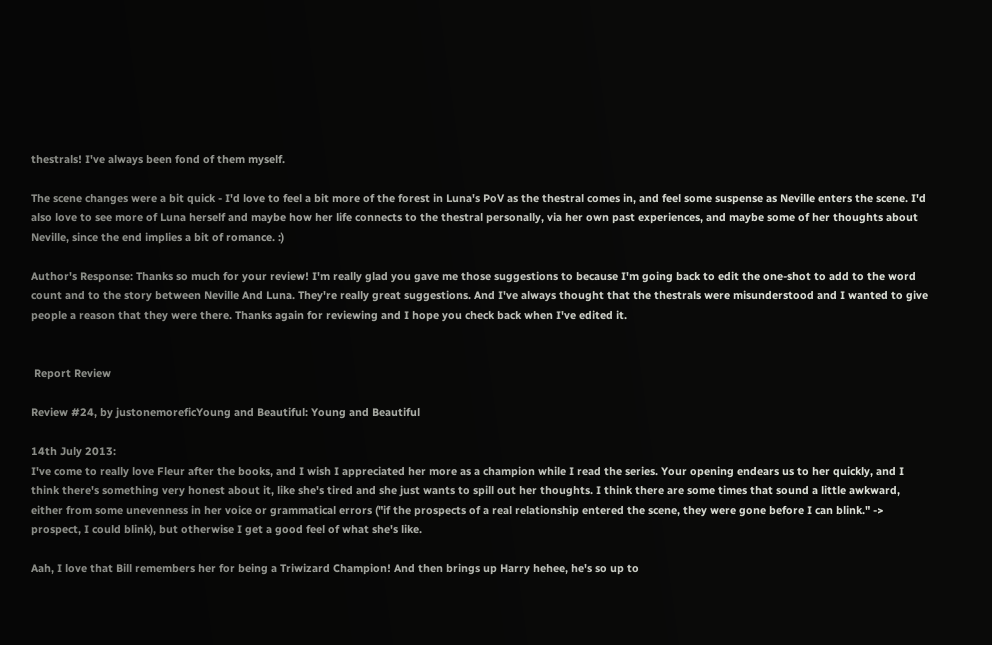thestrals! I've always been fond of them myself.

The scene changes were a bit quick - I'd love to feel a bit more of the forest in Luna's PoV as the thestral comes in, and feel some suspense as Neville enters the scene. I'd also love to see more of Luna herself and maybe how her life connects to the thestral personally, via her own past experiences, and maybe some of her thoughts about Neville, since the end implies a bit of romance. :)

Author's Response: Thanks so much for your review! I'm really glad you gave me those suggestions to because I'm going back to edit the one-shot to add to the word count and to the story between Neville And Luna. They're really great suggestions. And I've always thought that the thestrals were misunderstood and I wanted to give people a reason that they were there. Thanks again for reviewing and I hope you check back when I've edited it.


 Report Review

Review #24, by justonemoreficYoung and Beautiful: Young and Beautiful

14th July 2013:
I've come to really love Fleur after the books, and I wish I appreciated her more as a champion while I read the series. Your opening endears us to her quickly, and I think there's something very honest about it, like she's tired and she just wants to spill out her thoughts. I think there are some times that sound a little awkward, either from some unevenness in her voice or grammatical errors ("if the prospects of a real relationship entered the scene, they were gone before I can blink." -> prospect, I could blink), but otherwise I get a good feel of what she's like.

Aah, I love that Bill remembers her for being a Triwizard Champion! And then brings up Harry hehee, he's so up to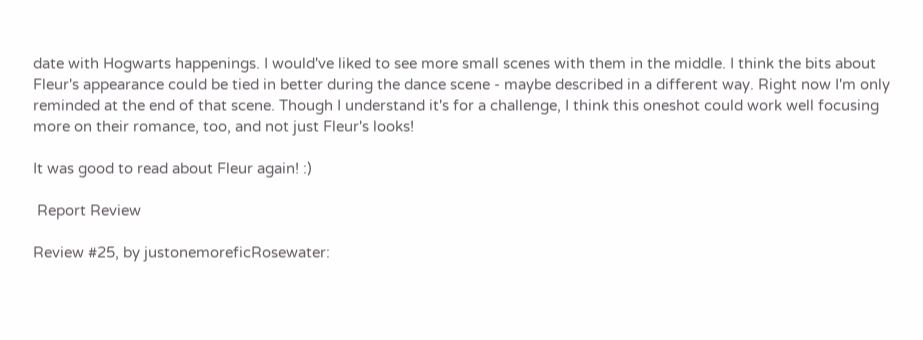date with Hogwarts happenings. I would've liked to see more small scenes with them in the middle. I think the bits about Fleur's appearance could be tied in better during the dance scene - maybe described in a different way. Right now I'm only reminded at the end of that scene. Though I understand it's for a challenge, I think this oneshot could work well focusing more on their romance, too, and not just Fleur's looks!

It was good to read about Fleur again! :)

 Report Review

Review #25, by justonemoreficRosewater: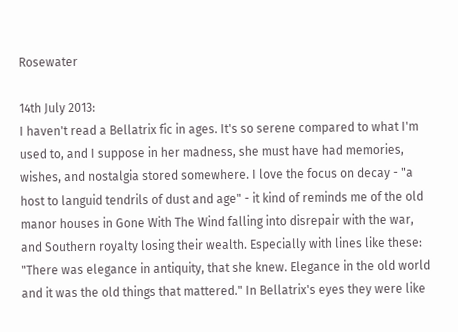Rosewater

14th July 2013:
I haven't read a Bellatrix fic in ages. It's so serene compared to what I'm used to, and I suppose in her madness, she must have had memories, wishes, and nostalgia stored somewhere. I love the focus on decay - "a host to languid tendrils of dust and age" - it kind of reminds me of the old manor houses in Gone With The Wind falling into disrepair with the war, and Southern royalty losing their wealth. Especially with lines like these: "There was elegance in antiquity, that she knew. Elegance in the old world and it was the old things that mattered." In Bellatrix's eyes they were like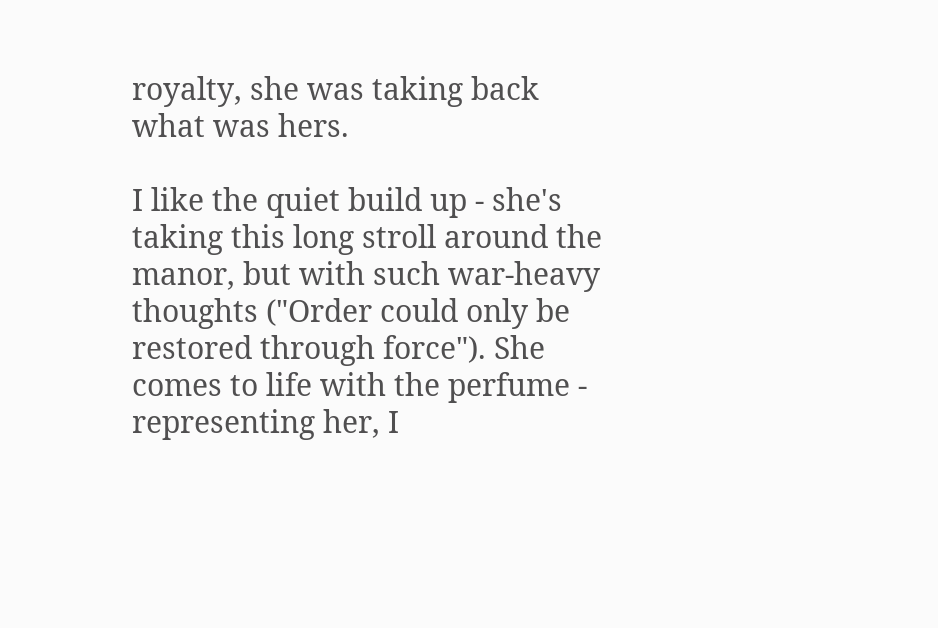royalty, she was taking back what was hers.

I like the quiet build up - she's taking this long stroll around the manor, but with such war-heavy thoughts ("Order could only be restored through force"). She comes to life with the perfume - representing her, I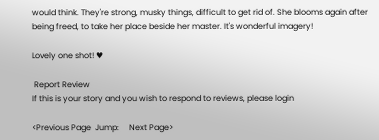would think. They're strong, musky things, difficult to get rid of. She blooms again after being freed, to take her place beside her master. It's wonderful imagery!

Lovely one shot! ♥

 Report Review
If this is your story and you wish to respond to reviews, please login

<Previous Page  Jump:     Next Page>